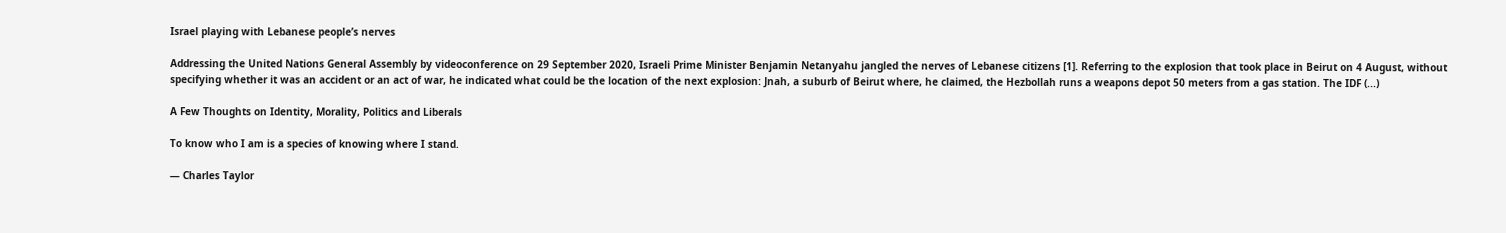Israel playing with Lebanese people’s nerves

Addressing the United Nations General Assembly by videoconference on 29 September 2020, Israeli Prime Minister Benjamin Netanyahu jangled the nerves of Lebanese citizens [1]. Referring to the explosion that took place in Beirut on 4 August, without specifying whether it was an accident or an act of war, he indicated what could be the location of the next explosion: Jnah, a suburb of Beirut where, he claimed, the Hezbollah runs a weapons depot 50 meters from a gas station. The IDF (...)

A Few Thoughts on Identity, Morality, Politics and Liberals

To know who I am is a species of knowing where I stand.

— Charles Taylor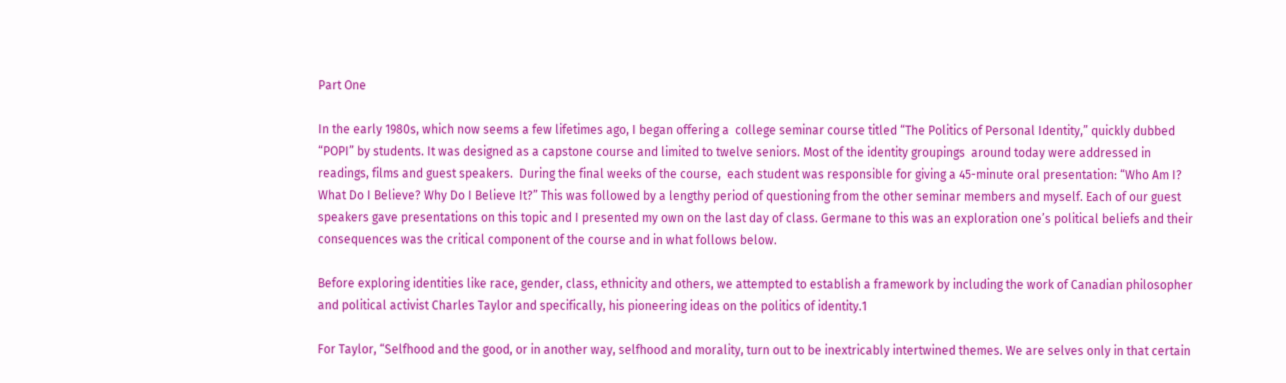Part One

In the early 1980s, which now seems a few lifetimes ago, I began offering a  college seminar course titled “The Politics of Personal Identity,” quickly dubbed “POPI” by students. It was designed as a capstone course and limited to twelve seniors. Most of the identity groupings  around today were addressed in readings, films and guest speakers.  During the final weeks of the course,  each student was responsible for giving a 45-minute oral presentation: “Who Am I? What Do I Believe? Why Do I Believe It?” This was followed by a lengthy period of questioning from the other seminar members and myself. Each of our guest speakers gave presentations on this topic and I presented my own on the last day of class. Germane to this was an exploration one’s political beliefs and their consequences was the critical component of the course and in what follows below.

Before exploring identities like race, gender, class, ethnicity and others, we attempted to establish a framework by including the work of Canadian philosopher and political activist Charles Taylor and specifically, his pioneering ideas on the politics of identity.1

For Taylor, “Selfhood and the good, or in another way, selfhood and morality, turn out to be inextricably intertwined themes. We are selves only in that certain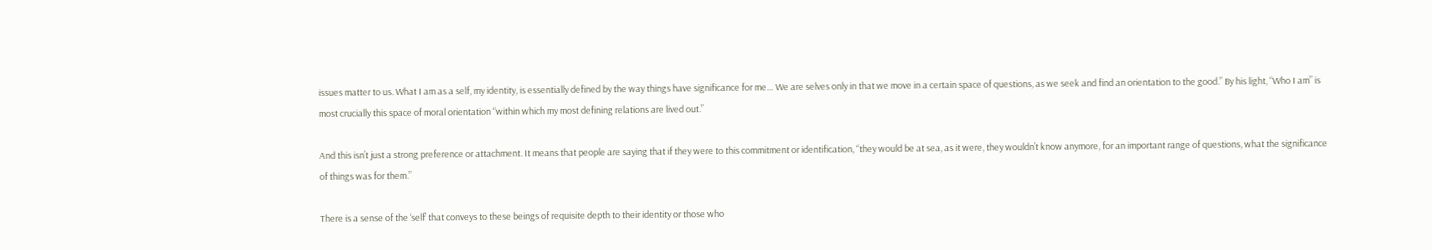issues matter to us. What I am as a self, my identity, is essentially defined by the way things have significance for me… We are selves only in that we move in a certain space of questions, as we seek and find an orientation to the good.” By his light, “Who I am” is most crucially this space of moral orientation “within which my most defining relations are lived out.”

And this isn’t just a strong preference or attachment. It means that people are saying that if they were to this commitment or identification, “they would be at sea, as it were, they wouldn’t know anymore, for an important range of questions, what the significance of things was for them.”

There is a sense of the ‘self’ that conveys to these beings of requisite depth to their identity or those who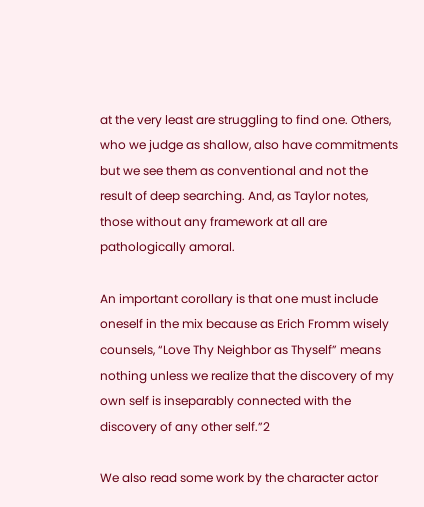at the very least are struggling to find one. Others, who we judge as shallow, also have commitments but we see them as conventional and not the result of deep searching. And, as Taylor notes, those without any framework at all are pathologically amoral.

An important corollary is that one must include oneself in the mix because as Erich Fromm wisely counsels, “Love Thy Neighbor as Thyself” means nothing unless we realize that the discovery of my own self is inseparably connected with the discovery of any other self.”2

We also read some work by the character actor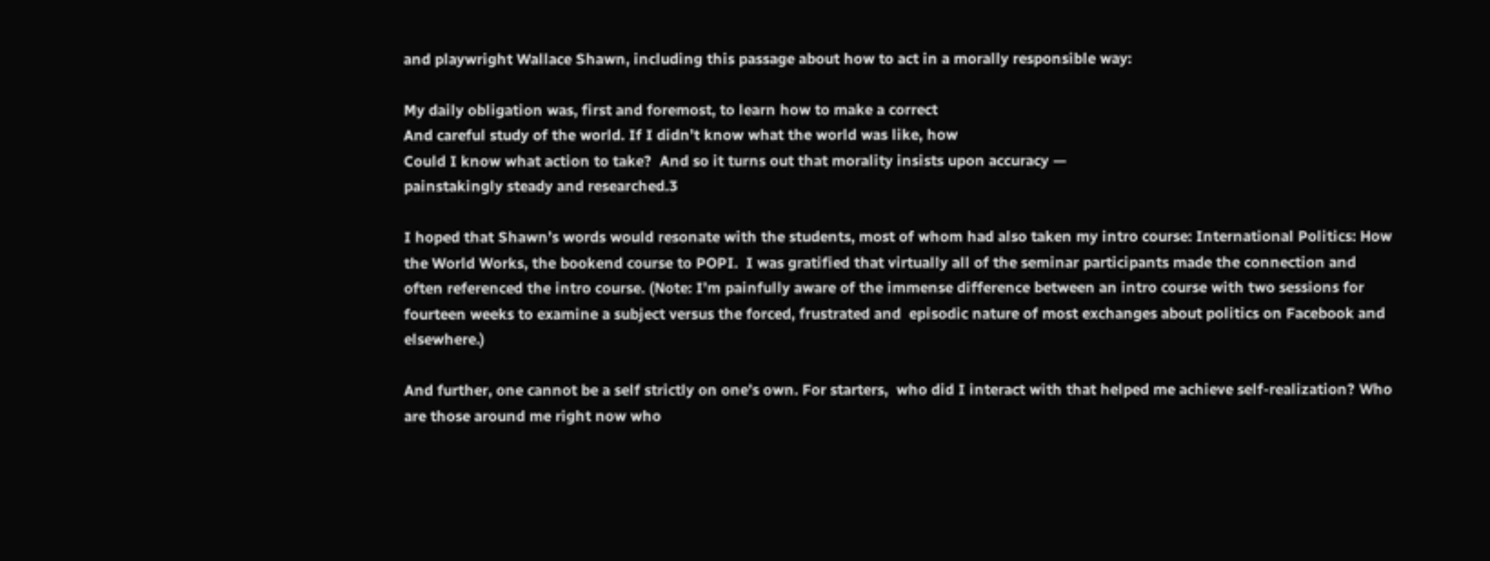and playwright Wallace Shawn, including this passage about how to act in a morally responsible way:

My daily obligation was, first and foremost, to learn how to make a correct
And careful study of the world. If I didn’t know what the world was like, how
Could I know what action to take?  And so it turns out that morality insists upon accuracy —
painstakingly steady and researched.3

I hoped that Shawn’s words would resonate with the students, most of whom had also taken my intro course: International Politics: How the World Works, the bookend course to POPI.  I was gratified that virtually all of the seminar participants made the connection and often referenced the intro course. (Note: I’m painfully aware of the immense difference between an intro course with two sessions for fourteen weeks to examine a subject versus the forced, frustrated and  episodic nature of most exchanges about politics on Facebook and elsewhere.)

And further, one cannot be a self strictly on one’s own. For starters,  who did I interact with that helped me achieve self-realization? Who are those around me right now who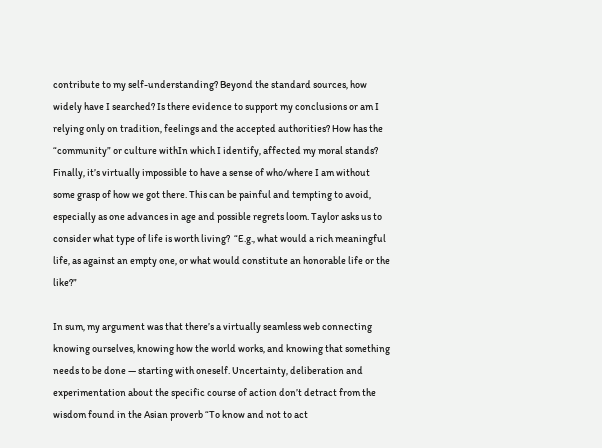contribute to my self-understanding? Beyond the standard sources, how widely have I searched? Is there evidence to support my conclusions or am I relying only on tradition, feelings and the accepted authorities? How has the “community” or culture withIn which I identify, affected my moral stands? Finally, it’s virtually impossible to have a sense of who/where I am without some grasp of how we got there. This can be painful and tempting to avoid, especially as one advances in age and possible regrets loom. Taylor asks us to consider what type of life is worth living?  “E.g., what would a rich meaningful life, as against an empty one, or what would constitute an honorable life or the like?”

In sum, my argument was that there’s a virtually seamless web connecting knowing ourselves, knowing how the world works, and knowing that something needs to be done — starting with oneself. Uncertainty, deliberation and experimentation about the specific course of action don’t detract from the wisdom found in the Asian proverb “To know and not to act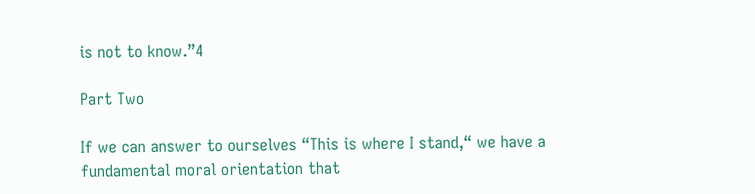is not to know.”4

Part Two

If we can answer to ourselves “This is where I stand,“ we have a fundamental moral orientation that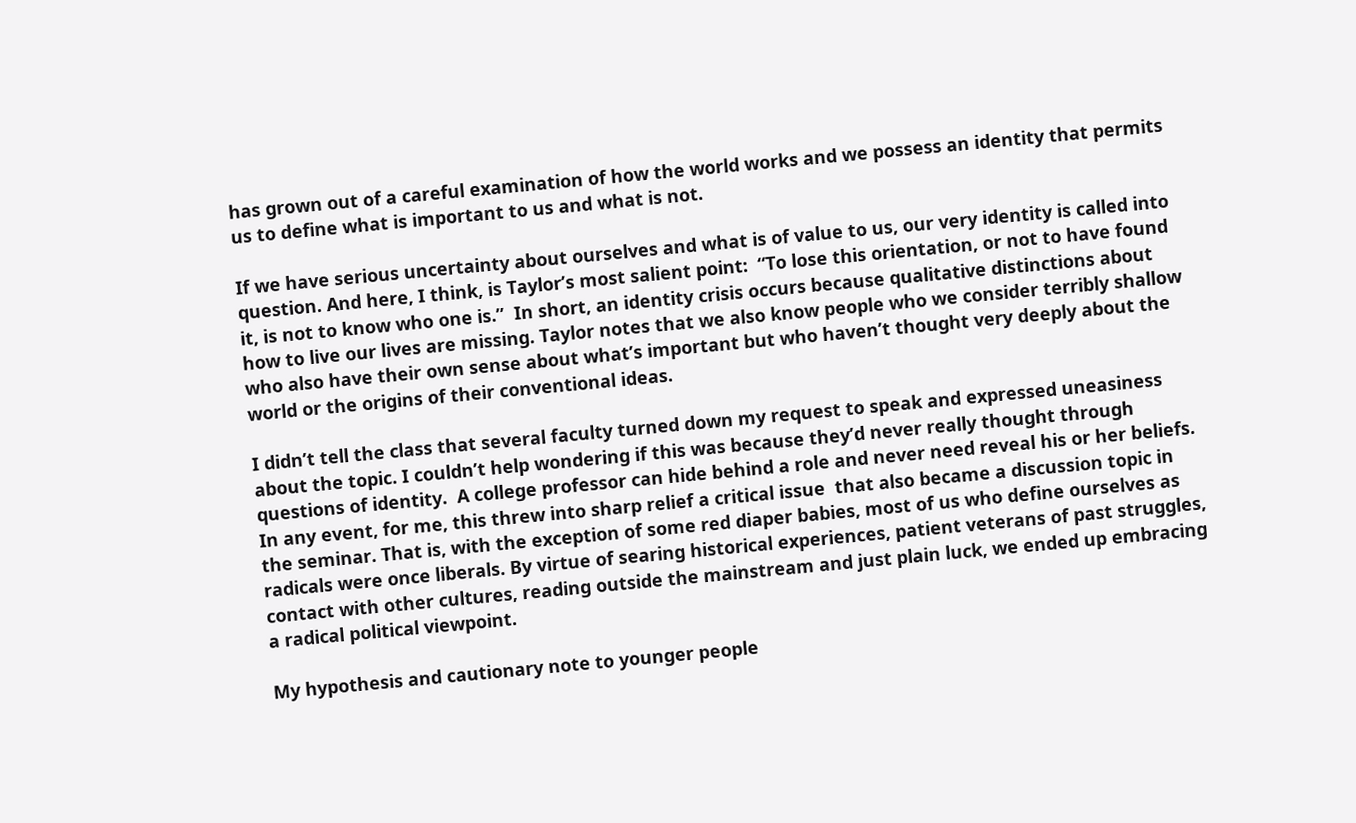has grown out of a careful examination of how the world works and we possess an identity that permits us to define what is important to us and what is not.

If we have serious uncertainty about ourselves and what is of value to us, our very identity is called into question. And here, I think, is Taylor’s most salient point:  “To lose this orientation, or not to have found it, is not to know who one is.”  In short, an identity crisis occurs because qualitative distinctions about how to live our lives are missing. Taylor notes that we also know people who we consider terribly shallow who also have their own sense about what’s important but who haven’t thought very deeply about the world or the origins of their conventional ideas.

I didn’t tell the class that several faculty turned down my request to speak and expressed uneasiness about the topic. I couldn’t help wondering if this was because they’d never really thought through questions of identity.  A college professor can hide behind a role and never need reveal his or her beliefs. In any event, for me, this threw into sharp relief a critical issue  that also became a discussion topic in the seminar. That is, with the exception of some red diaper babies, most of us who define ourselves as radicals were once liberals. By virtue of searing historical experiences, patient veterans of past struggles, contact with other cultures, reading outside the mainstream and just plain luck, we ended up embracing a radical political viewpoint.

My hypothesis and cautionary note to younger people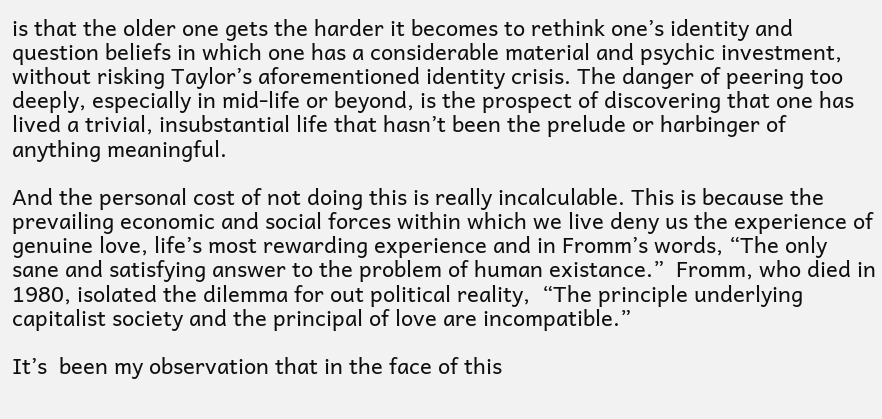is that the older one gets the harder it becomes to rethink one’s identity and question beliefs in which one has a considerable material and psychic investment,  without risking Taylor’s aforementioned identity crisis. The danger of peering too deeply, especially in mid-life or beyond, is the prospect of discovering that one has lived a trivial, insubstantial life that hasn’t been the prelude or harbinger of anything meaningful.

And the personal cost of not doing this is really incalculable. This is because the prevailing economic and social forces within which we live deny us the experience of genuine love, life’s most rewarding experience and in Fromm’s words, “The only sane and satisfying answer to the problem of human existance.”  Fromm, who died in 1980, isolated the dilemma for out political reality,  “The principle underlying capitalist society and the principal of love are incompatible.”

It’s  been my observation that in the face of this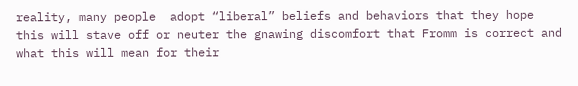reality, many people  adopt “liberal” beliefs and behaviors that they hope this will stave off or neuter the gnawing discomfort that Fromm is correct and what this will mean for their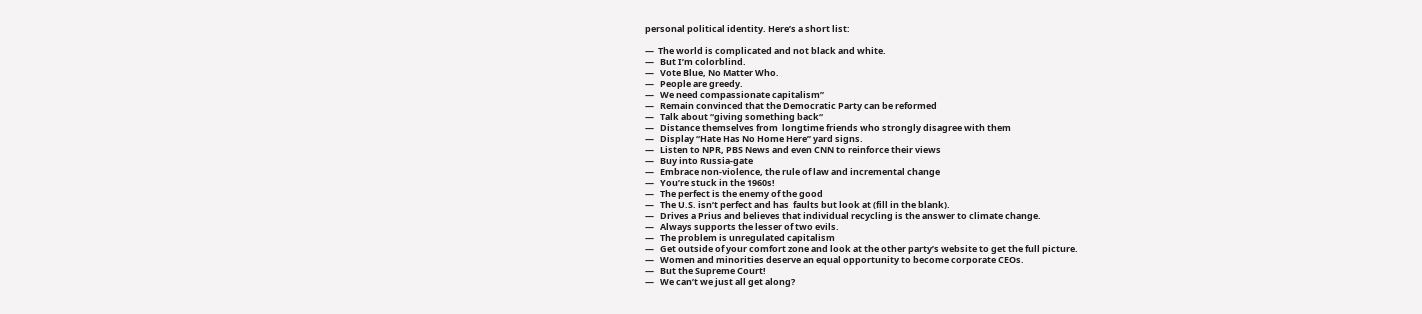personal political identity. Here’s a short list:

—  The world is complicated and not black and white.
—   But I’m colorblind.
—   Vote Blue, No Matter Who.
—   People are greedy.
—   We need compassionate capitalism”
—   Remain convinced that the Democratic Party can be reformed
—   Talk about “giving something back“
—   Distance themselves from  longtime friends who strongly disagree with them
—   Display “Hate Has No Home Here” yard signs.
—   Listen to NPR, PBS News and even CNN to reinforce their views
—   Buy into Russia-gate
—   Embrace non-violence, the rule of law and incremental change
—   You’re stuck in the 1960s!
—   The perfect is the enemy of the good
—   The U.S. isn’t perfect and has  faults but look at (fill in the blank).
—   Drives a Prius and believes that individual recycling is the answer to climate change.
—   Always supports the lesser of two evils.
—   The problem is unregulated capitalism
—   Get outside of your comfort zone and look at the other party’s website to get the full picture.
—   Women and minorities deserve an equal opportunity to become corporate CEOs.
—   But the Supreme Court!
—   We can’t we just all get along?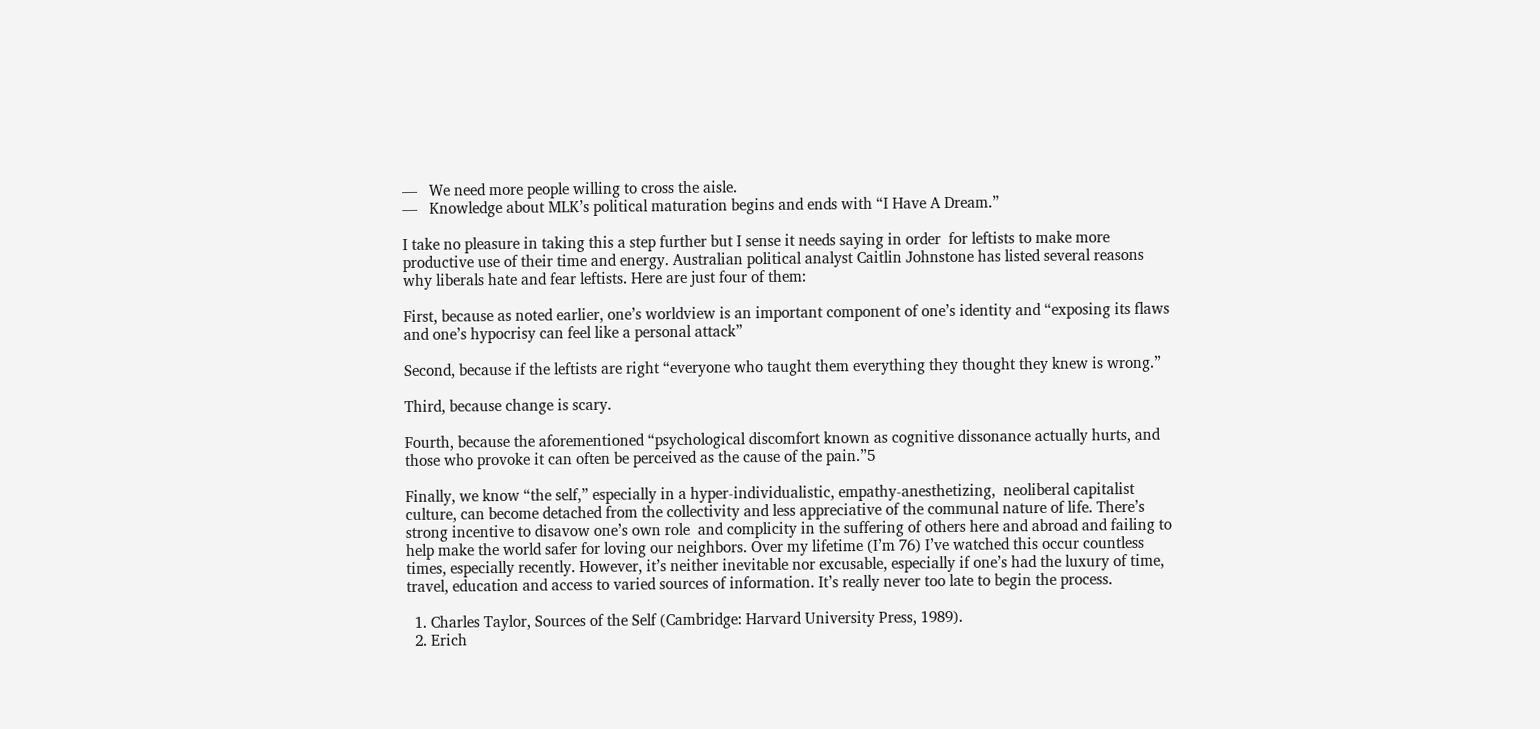—   We need more people willing to cross the aisle.
—   Knowledge about MLK’s political maturation begins and ends with “I Have A Dream.”

I take no pleasure in taking this a step further but I sense it needs saying in order  for leftists to make more productive use of their time and energy. Australian political analyst Caitlin Johnstone has listed several reasons why liberals hate and fear leftists. Here are just four of them:

First, because as noted earlier, one’s worldview is an important component of one’s identity and “exposing its flaws and one’s hypocrisy can feel like a personal attack”

Second, because if the leftists are right “everyone who taught them everything they thought they knew is wrong.”

Third, because change is scary.

Fourth, because the aforementioned “psychological discomfort known as cognitive dissonance actually hurts, and those who provoke it can often be perceived as the cause of the pain.”5

Finally, we know “the self,” especially in a hyper-individualistic, empathy-anesthetizing,  neoliberal capitalist culture, can become detached from the collectivity and less appreciative of the communal nature of life. There’s strong incentive to disavow one’s own role  and complicity in the suffering of others here and abroad and failing to help make the world safer for loving our neighbors. Over my lifetime (I’m 76) I’ve watched this occur countless times, especially recently. However, it’s neither inevitable nor excusable, especially if one’s had the luxury of time, travel, education and access to varied sources of information. It’s really never too late to begin the process.

  1. Charles Taylor, Sources of the Self (Cambridge: Harvard University Press, 1989).
  2. Erich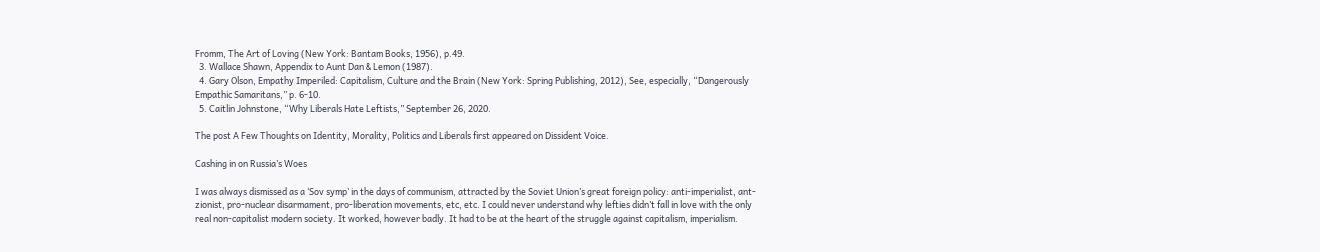Fromm, The Art of Loving (New York: Bantam Books, 1956), p.49.
  3. Wallace Shawn, Appendix to Aunt Dan & Lemon (1987).
  4. Gary Olson, Empathy Imperiled: Capitalism, Culture and the Brain (New York: Spring Publishing, 2012), See, especially, “Dangerously Empathic Samaritans,” p. 6-10.
  5. Caitlin Johnstone, “Why Liberals Hate Leftists,” September 26, 2020.

The post A Few Thoughts on Identity, Morality, Politics and Liberals first appeared on Dissident Voice.

Cashing in on Russia’s Woes

I was always dismissed as a ‘Sov symp’ in the days of communism, attracted by the Soviet Union’s great foreign policy: anti-imperialist, ant-zionist, pro-nuclear disarmament, pro-liberation movements, etc, etc. I could never understand why lefties didn’t fall in love with the only real non-capitalist modern society. It worked, however badly. It had to be at the heart of the struggle against capitalism, imperialism.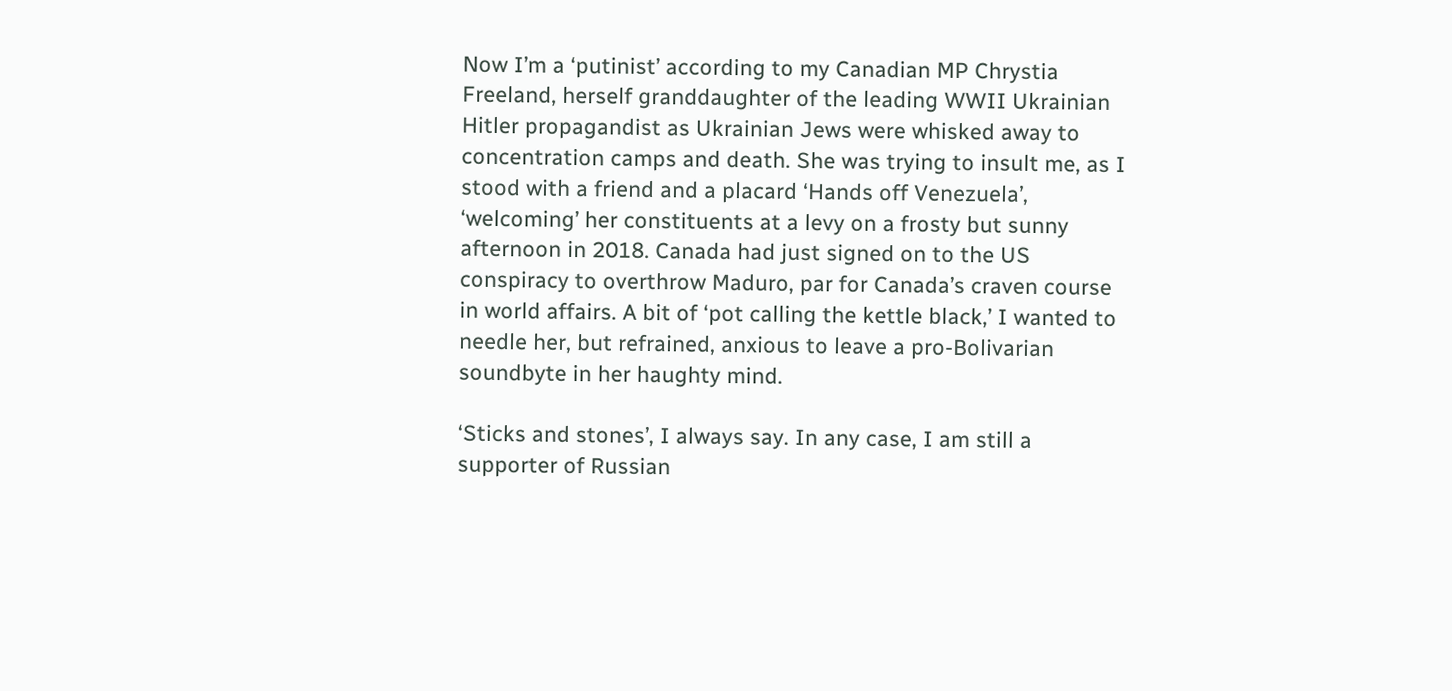Now I’m a ‘putinist’ according to my Canadian MP Chrystia Freeland, herself granddaughter of the leading WWII Ukrainian Hitler propagandist as Ukrainian Jews were whisked away to concentration camps and death. She was trying to insult me, as I stood with a friend and a placard ‘Hands off Venezuela’, ‘welcoming’ her constituents at a levy on a frosty but sunny afternoon in 2018. Canada had just signed on to the US conspiracy to overthrow Maduro, par for Canada’s craven course in world affairs. A bit of ‘pot calling the kettle black,’ I wanted to needle her, but refrained, anxious to leave a pro-Bolivarian soundbyte in her haughty mind.

‘Sticks and stones’, I always say. In any case, I am still a supporter of Russian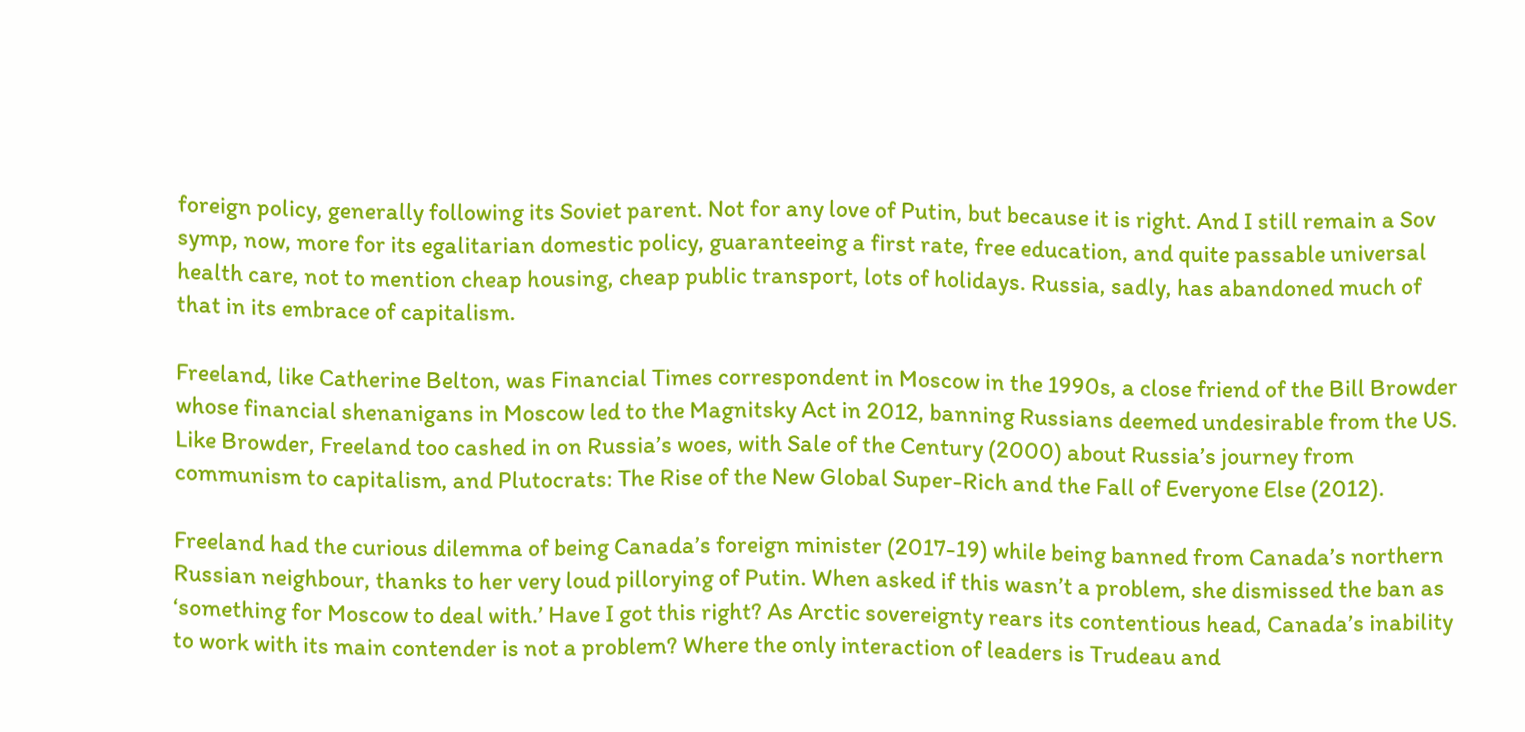foreign policy, generally following its Soviet parent. Not for any love of Putin, but because it is right. And I still remain a Sov symp, now, more for its egalitarian domestic policy, guaranteeing a first rate, free education, and quite passable universal health care, not to mention cheap housing, cheap public transport, lots of holidays. Russia, sadly, has abandoned much of that in its embrace of capitalism.

Freeland, like Catherine Belton, was Financial Times correspondent in Moscow in the 1990s, a close friend of the Bill Browder whose financial shenanigans in Moscow led to the Magnitsky Act in 2012, banning Russians deemed undesirable from the US. Like Browder, Freeland too cashed in on Russia’s woes, with Sale of the Century (2000) about Russia’s journey from communism to capitalism, and Plutocrats: The Rise of the New Global Super-Rich and the Fall of Everyone Else (2012).

Freeland had the curious dilemma of being Canada’s foreign minister (2017-19) while being banned from Canada’s northern Russian neighbour, thanks to her very loud pillorying of Putin. When asked if this wasn’t a problem, she dismissed the ban as ‘something for Moscow to deal with.’ Have I got this right? As Arctic sovereignty rears its contentious head, Canada’s inability to work with its main contender is not a problem? Where the only interaction of leaders is Trudeau and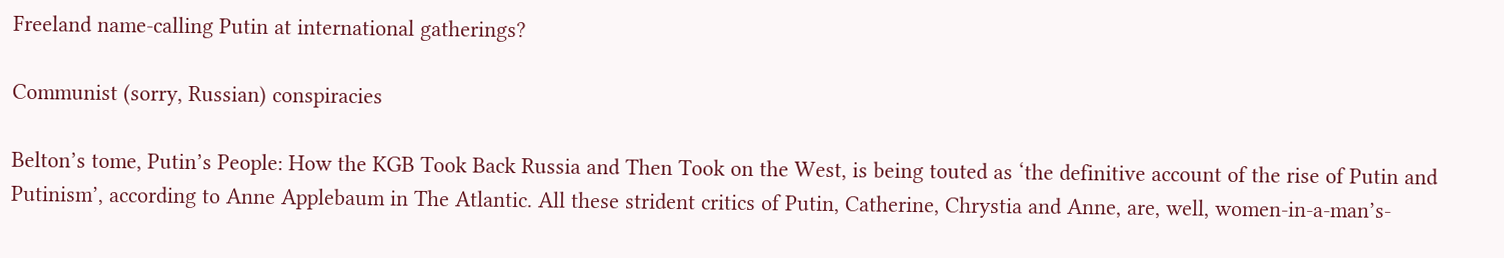Freeland name-calling Putin at international gatherings?

Communist (sorry, Russian) conspiracies

Belton’s tome, Putin’s People: How the KGB Took Back Russia and Then Took on the West, is being touted as ‘the definitive account of the rise of Putin and Putinism’, according to Anne Applebaum in The Atlantic. All these strident critics of Putin, Catherine, Chrystia and Anne, are, well, women-in-a-man’s-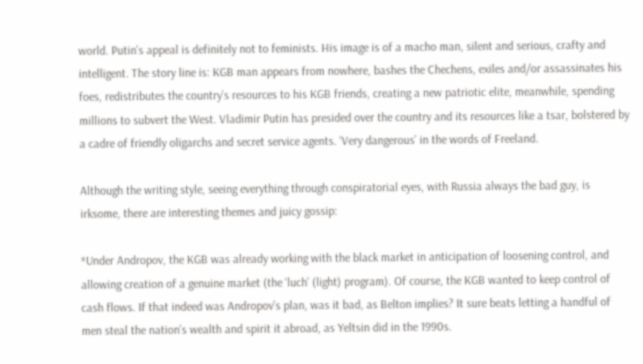world. Putin’s appeal is definitely not to feminists. His image is of a macho man, silent and serious, crafty and intelligent. The story line is: KGB man appears from nowhere, bashes the Chechens, exiles and/or assassinates his foes, redistributes the country’s resources to his KGB friends, creating a new patriotic elite, meanwhile, spending millions to subvert the West. Vladimir Putin has presided over the country and its resources like a tsar, bolstered by a cadre of friendly oligarchs and secret service agents. ‘Very dangerous’ in the words of Freeland.

Although the writing style, seeing everything through conspiratorial eyes, with Russia always the bad guy, is irksome, there are interesting themes and juicy gossip:

*Under Andropov, the KGB was already working with the black market in anticipation of loosening control, and allowing creation of a genuine market (the ‘luch’ (light) program). Of course, the KGB wanted to keep control of cash flows. If that indeed was Andropov’s plan, was it bad, as Belton implies? It sure beats letting a handful of men steal the nation’s wealth and spirit it abroad, as Yeltsin did in the 1990s.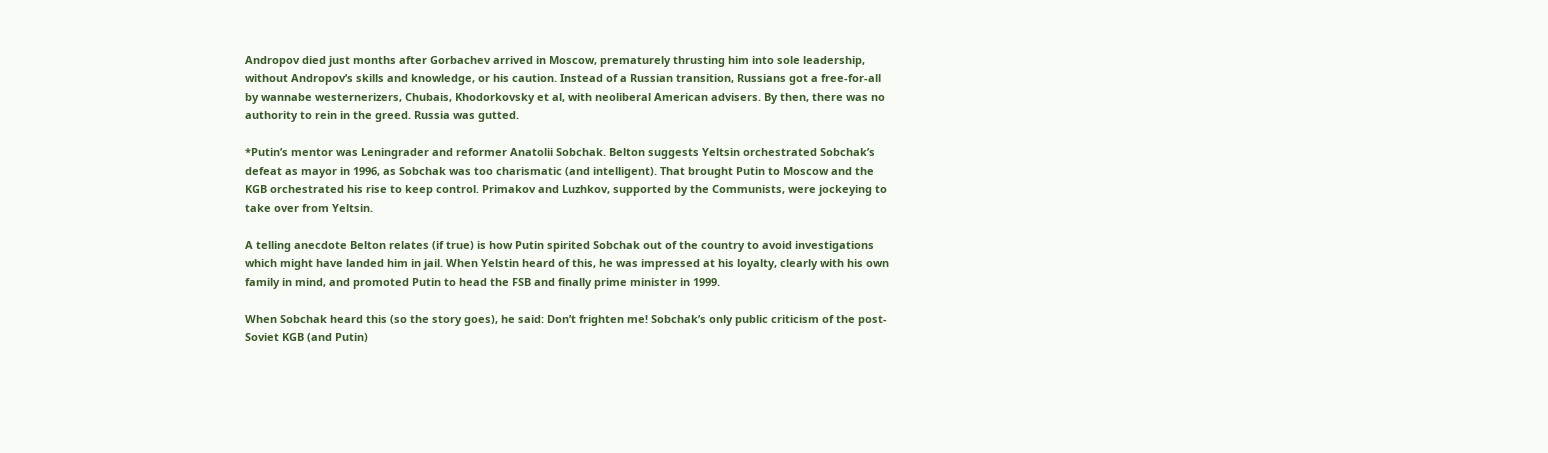Andropov died just months after Gorbachev arrived in Moscow, prematurely thrusting him into sole leadership, without Andropov’s skills and knowledge, or his caution. Instead of a Russian transition, Russians got a free-for-all by wannabe westernerizers, Chubais, Khodorkovsky et al, with neoliberal American advisers. By then, there was no authority to rein in the greed. Russia was gutted.

*Putin’s mentor was Leningrader and reformer Anatolii Sobchak. Belton suggests Yeltsin orchestrated Sobchak’s defeat as mayor in 1996, as Sobchak was too charismatic (and intelligent). That brought Putin to Moscow and the KGB orchestrated his rise to keep control. Primakov and Luzhkov, supported by the Communists, were jockeying to take over from Yeltsin.

A telling anecdote Belton relates (if true) is how Putin spirited Sobchak out of the country to avoid investigations which might have landed him in jail. When Yelstin heard of this, he was impressed at his loyalty, clearly with his own family in mind, and promoted Putin to head the FSB and finally prime minister in 1999.

When Sobchak heard this (so the story goes), he said: Don’t frighten me! Sobchak’s only public criticism of the post-Soviet KGB (and Putin)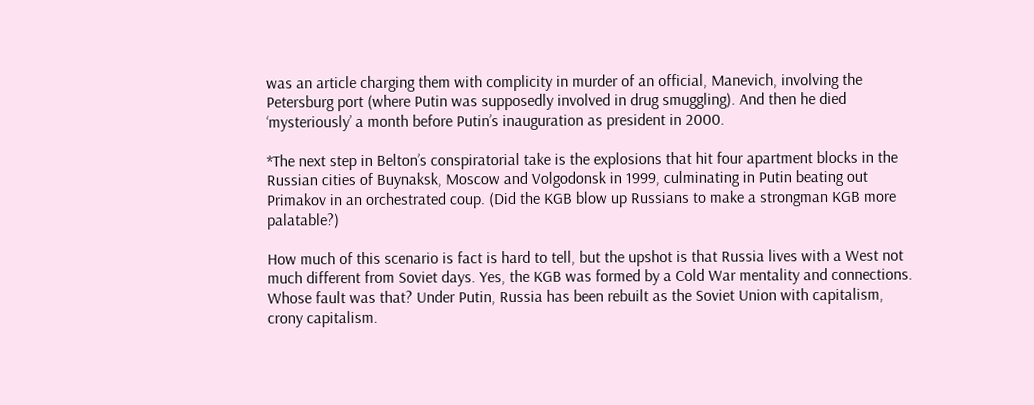was an article charging them with complicity in murder of an official, Manevich, involving the Petersburg port (where Putin was supposedly involved in drug smuggling). And then he died ‘mysteriously’ a month before Putin’s inauguration as president in 2000.

*The next step in Belton’s conspiratorial take is the explosions that hit four apartment blocks in the Russian cities of Buynaksk, Moscow and Volgodonsk in 1999, culminating in Putin beating out Primakov in an orchestrated coup. (Did the KGB blow up Russians to make a strongman KGB more palatable?)

How much of this scenario is fact is hard to tell, but the upshot is that Russia lives with a West not much different from Soviet days. Yes, the KGB was formed by a Cold War mentality and connections. Whose fault was that? Under Putin, Russia has been rebuilt as the Soviet Union with capitalism, crony capitalism.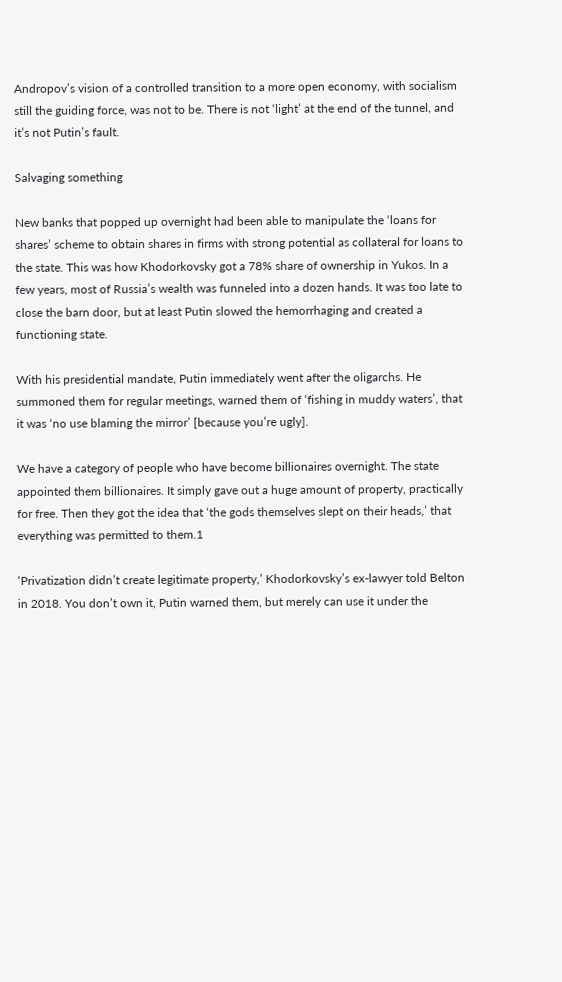Andropov’s vision of a controlled transition to a more open economy, with socialism still the guiding force, was not to be. There is not ‘light’ at the end of the tunnel, and it’s not Putin’s fault.

Salvaging something

New banks that popped up overnight had been able to manipulate the ‘loans for shares’ scheme to obtain shares in firms with strong potential as collateral for loans to the state. This was how Khodorkovsky got a 78% share of ownership in Yukos. In a few years, most of Russia’s wealth was funneled into a dozen hands. It was too late to close the barn door, but at least Putin slowed the hemorrhaging and created a functioning state.

With his presidential mandate, Putin immediately went after the oligarchs. He summoned them for regular meetings, warned them of ‘fishing in muddy waters’, that it was ‘no use blaming the mirror’ [because you’re ugly].

We have a category of people who have become billionaires overnight. The state appointed them billionaires. It simply gave out a huge amount of property, practically for free. Then they got the idea that ‘the gods themselves slept on their heads,’ that everything was permitted to them.1

‘Privatization didn’t create legitimate property,’ Khodorkovsky’s ex-lawyer told Belton in 2018. You don’t own it, Putin warned them, but merely can use it under the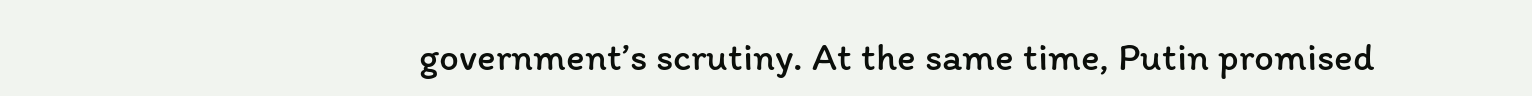government’s scrutiny. At the same time, Putin promised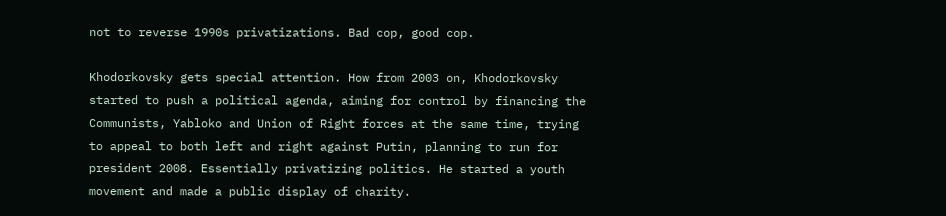not to reverse 1990s privatizations. Bad cop, good cop.

Khodorkovsky gets special attention. How from 2003 on, Khodorkovsky started to push a political agenda, aiming for control by financing the Communists, Yabloko and Union of Right forces at the same time, trying to appeal to both left and right against Putin, planning to run for president 2008. Essentially privatizing politics. He started a youth movement and made a public display of charity.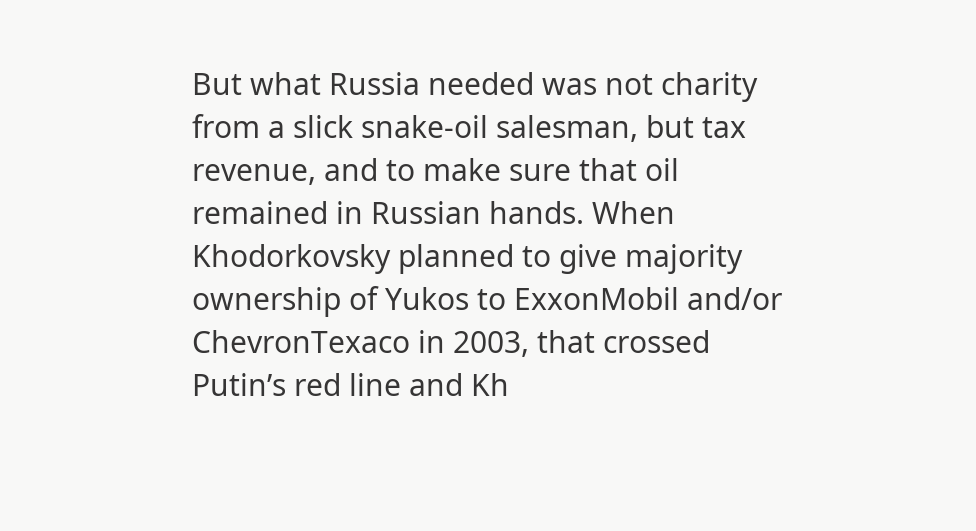But what Russia needed was not charity from a slick snake-oil salesman, but tax revenue, and to make sure that oil remained in Russian hands. When Khodorkovsky planned to give majority ownership of Yukos to ExxonMobil and/or ChevronTexaco in 2003, that crossed Putin’s red line and Kh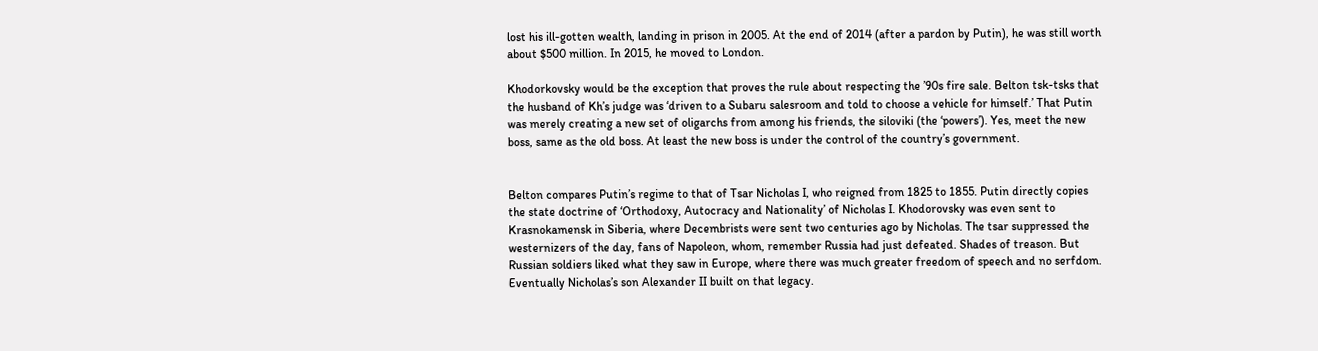lost his ill-gotten wealth, landing in prison in 2005. At the end of 2014 (after a pardon by Putin), he was still worth about $500 million. In 2015, he moved to London.

Khodorkovsky would be the exception that proves the rule about respecting the ’90s fire sale. Belton tsk-tsks that the husband of Kh’s judge was ‘driven to a Subaru salesroom and told to choose a vehicle for himself.’ That Putin was merely creating a new set of oligarchs from among his friends, the siloviki (the ‘powers’). Yes, meet the new boss, same as the old boss. At least the new boss is under the control of the country’s government.


Belton compares Putin’s regime to that of Tsar Nicholas I, who reigned from 1825 to 1855. Putin directly copies the state doctrine of ‘Orthodoxy, Autocracy and Nationality’ of Nicholas I. Khodorovsky was even sent to Krasnokamensk in Siberia, where Decembrists were sent two centuries ago by Nicholas. The tsar suppressed the westernizers of the day, fans of Napoleon, whom, remember Russia had just defeated. Shades of treason. But Russian soldiers liked what they saw in Europe, where there was much greater freedom of speech and no serfdom. Eventually Nicholas’s son Alexander II built on that legacy.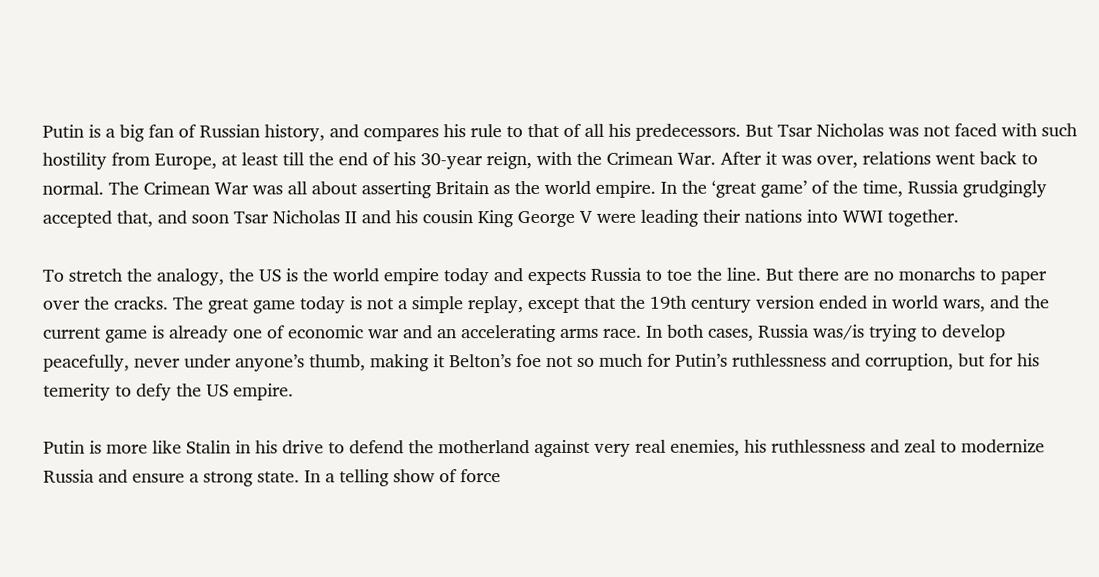Putin is a big fan of Russian history, and compares his rule to that of all his predecessors. But Tsar Nicholas was not faced with such hostility from Europe, at least till the end of his 30-year reign, with the Crimean War. After it was over, relations went back to normal. The Crimean War was all about asserting Britain as the world empire. In the ‘great game’ of the time, Russia grudgingly accepted that, and soon Tsar Nicholas II and his cousin King George V were leading their nations into WWI together.

To stretch the analogy, the US is the world empire today and expects Russia to toe the line. But there are no monarchs to paper over the cracks. The great game today is not a simple replay, except that the 19th century version ended in world wars, and the current game is already one of economic war and an accelerating arms race. In both cases, Russia was/is trying to develop peacefully, never under anyone’s thumb, making it Belton’s foe not so much for Putin’s ruthlessness and corruption, but for his temerity to defy the US empire.

Putin is more like Stalin in his drive to defend the motherland against very real enemies, his ruthlessness and zeal to modernize Russia and ensure a strong state. In a telling show of force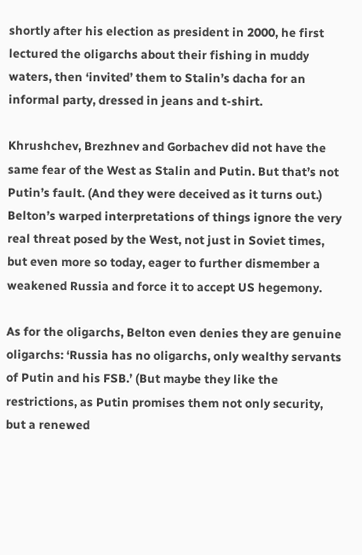shortly after his election as president in 2000, he first lectured the oligarchs about their fishing in muddy waters, then ‘invited’ them to Stalin’s dacha for an informal party, dressed in jeans and t-shirt.

Khrushchev, Brezhnev and Gorbachev did not have the same fear of the West as Stalin and Putin. But that’s not Putin’s fault. (And they were deceived as it turns out.) Belton’s warped interpretations of things ignore the very real threat posed by the West, not just in Soviet times, but even more so today, eager to further dismember a weakened Russia and force it to accept US hegemony.

As for the oligarchs, Belton even denies they are genuine oligarchs: ‘Russia has no oligarchs, only wealthy servants of Putin and his FSB.’ (But maybe they like the restrictions, as Putin promises them not only security, but a renewed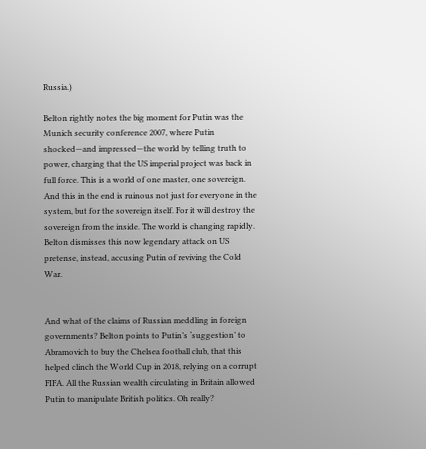Russia.)

Belton rightly notes the big moment for Putin was the Munich security conference 2007, where Putin shocked—and impressed—the world by telling truth to power, charging that the US imperial project was back in full force. This is a world of one master, one sovereign. And this in the end is ruinous not just for everyone in the system, but for the sovereign itself. For it will destroy the sovereign from the inside. The world is changing rapidly. Belton dismisses this now legendary attack on US pretense, instead, accusing Putin of reviving the Cold War.


And what of the claims of Russian meddling in foreign governments? Belton points to Putin’s ‘suggestion’ to Abramovich to buy the Chelsea football club, that this helped clinch the World Cup in 2018, relying on a corrupt FIFA. All the Russian wealth circulating in Britain allowed Putin to manipulate British politics. Oh really?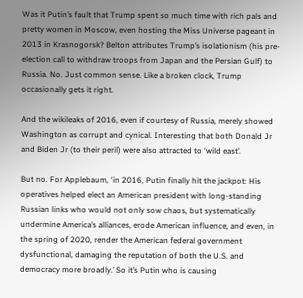Was it Putin’s fault that Trump spent so much time with rich pals and pretty women in Moscow, even hosting the Miss Universe pageant in 2013 in Krasnogorsk? Belton attributes Trump’s isolationism (his pre-election call to withdraw troops from Japan and the Persian Gulf) to Russia. No. Just common sense. Like a broken clock, Trump occasionally gets it right.

And the wikileaks of 2016, even if courtesy of Russia, merely showed Washington as corrupt and cynical. Interesting that both Donald Jr and Biden Jr (to their peril) were also attracted to ‘wild east’.

But no. For Applebaum, ‘in 2016, Putin finally hit the jackpot: His operatives helped elect an American president with long-standing Russian links who would not only sow chaos, but systematically undermine America’s alliances, erode American influence, and even, in the spring of 2020, render the American federal government dysfunctional, damaging the reputation of both the U.S. and democracy more broadly.’ So it’s Putin who is causing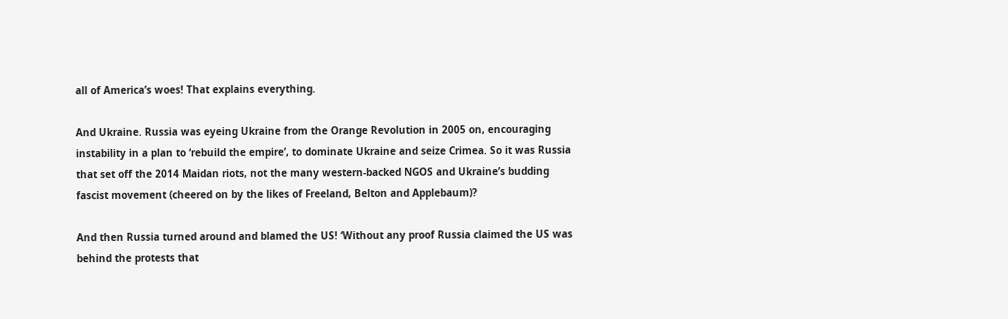all of America’s woes! That explains everything.

And Ukraine. Russia was eyeing Ukraine from the Orange Revolution in 2005 on, encouraging instability in a plan to ‘rebuild the empire’, to dominate Ukraine and seize Crimea. So it was Russia that set off the 2014 Maidan riots, not the many western-backed NGOS and Ukraine’s budding fascist movement (cheered on by the likes of Freeland, Belton and Applebaum)?

And then Russia turned around and blamed the US! ‘Without any proof Russia claimed the US was behind the protests that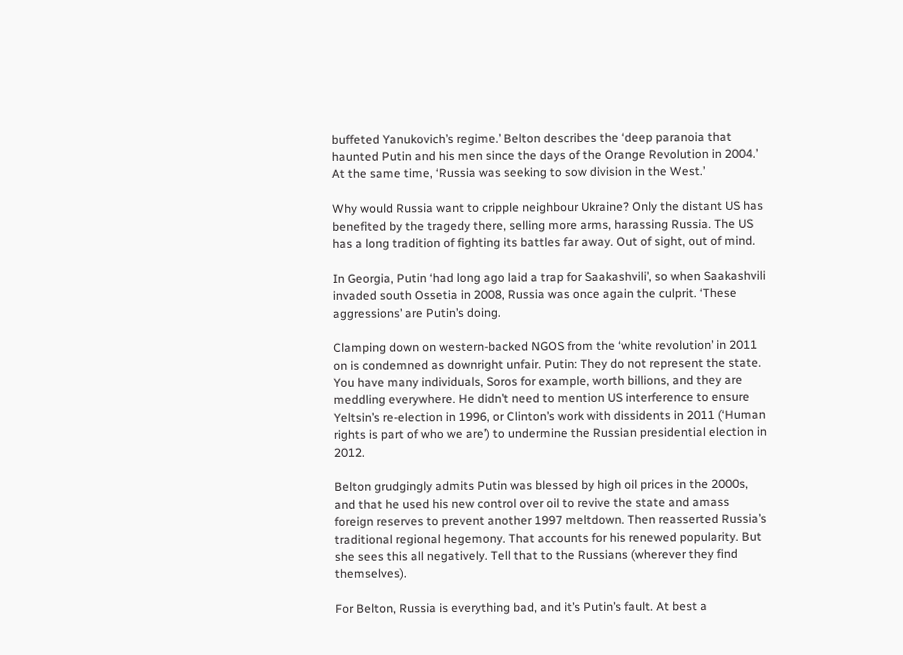buffeted Yanukovich’s regime.’ Belton describes the ‘deep paranoia that haunted Putin and his men since the days of the Orange Revolution in 2004.’ At the same time, ‘Russia was seeking to sow division in the West.’

Why would Russia want to cripple neighbour Ukraine? Only the distant US has benefited by the tragedy there, selling more arms, harassing Russia. The US has a long tradition of fighting its battles far away. Out of sight, out of mind.

In Georgia, Putin ‘had long ago laid a trap for Saakashvili’, so when Saakashvili invaded south Ossetia in 2008, Russia was once again the culprit. ‘These aggressions’ are Putin’s doing.

Clamping down on western-backed NGOS from the ‘white revolution’ in 2011 on is condemned as downright unfair. Putin: They do not represent the state. You have many individuals, Soros for example, worth billions, and they are meddling everywhere. He didn’t need to mention US interference to ensure Yeltsin’s re-election in 1996, or Clinton’s work with dissidents in 2011 (‘Human rights is part of who we are’) to undermine the Russian presidential election in 2012.

Belton grudgingly admits Putin was blessed by high oil prices in the 2000s, and that he used his new control over oil to revive the state and amass foreign reserves to prevent another 1997 meltdown. Then reasserted Russia’s traditional regional hegemony. That accounts for his renewed popularity. But she sees this all negatively. Tell that to the Russians (wherever they find themselves).

For Belton, Russia is everything bad, and it’s Putin’s fault. At best a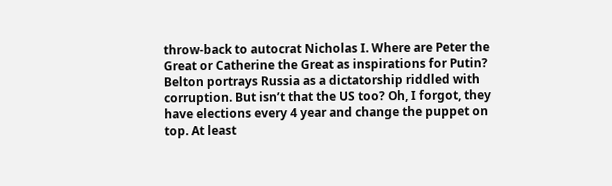throw-back to autocrat Nicholas I. Where are Peter the Great or Catherine the Great as inspirations for Putin? Belton portrays Russia as a dictatorship riddled with corruption. But isn’t that the US too? Oh, I forgot, they have elections every 4 year and change the puppet on top. At least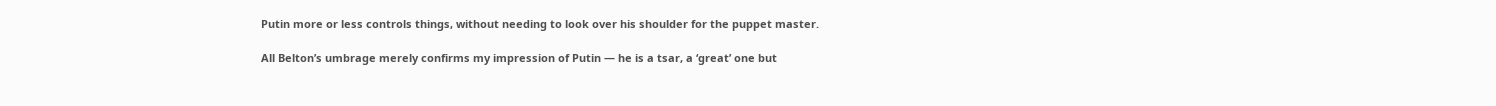Putin more or less controls things, without needing to look over his shoulder for the puppet master.

All Belton’s umbrage merely confirms my impression of Putin — he is a tsar, a ‘great’ one but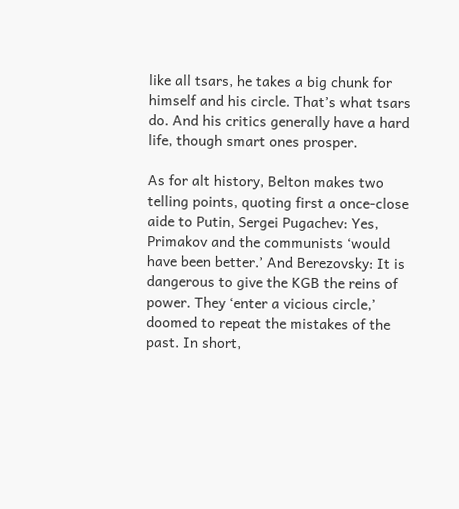like all tsars, he takes a big chunk for himself and his circle. That’s what tsars do. And his critics generally have a hard life, though smart ones prosper.

As for alt history, Belton makes two telling points, quoting first a once-close aide to Putin, Sergei Pugachev: Yes, Primakov and the communists ‘would have been better.’ And Berezovsky: It is dangerous to give the KGB the reins of power. They ‘enter a vicious circle,’ doomed to repeat the mistakes of the past. In short,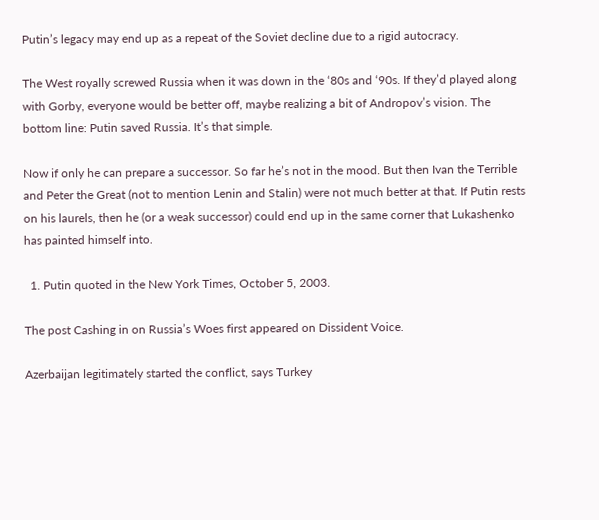Putin’s legacy may end up as a repeat of the Soviet decline due to a rigid autocracy.

The West royally screwed Russia when it was down in the ‘80s and ‘90s. If they’d played along with Gorby, everyone would be better off, maybe realizing a bit of Andropov’s vision. The bottom line: Putin saved Russia. It’s that simple.

Now if only he can prepare a successor. So far he’s not in the mood. But then Ivan the Terrible and Peter the Great (not to mention Lenin and Stalin) were not much better at that. If Putin rests on his laurels, then he (or a weak successor) could end up in the same corner that Lukashenko has painted himself into.

  1. Putin quoted in the New York Times, October 5, 2003.

The post Cashing in on Russia’s Woes first appeared on Dissident Voice.

Azerbaijan legitimately started the conflict, says Turkey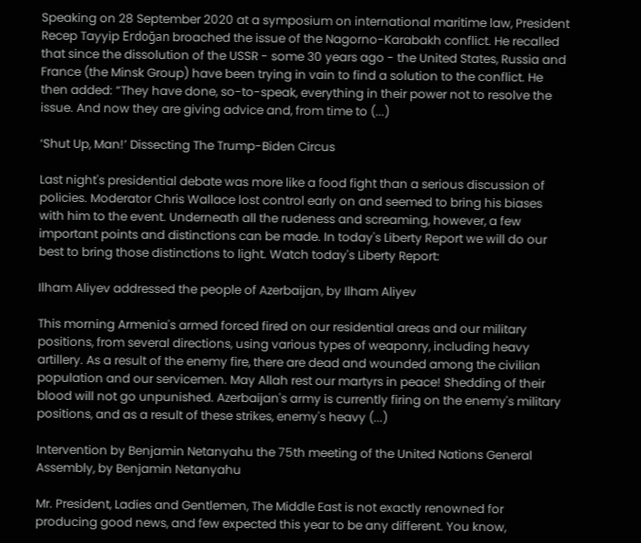Speaking on 28 September 2020 at a symposium on international maritime law, President Recep Tayyip Erdoğan broached the issue of the Nagorno-Karabakh conflict. He recalled that since the dissolution of the USSR - some 30 years ago - the United States, Russia and France (the Minsk Group) have been trying in vain to find a solution to the conflict. He then added: “They have done, so-to-speak, everything in their power not to resolve the issue. And now they are giving advice and, from time to (...)

‘Shut Up, Man!’ Dissecting The Trump-Biden Circus

Last night's presidential debate was more like a food fight than a serious discussion of policies. Moderator Chris Wallace lost control early on and seemed to bring his biases with him to the event. Underneath all the rudeness and screaming, however, a few important points and distinctions can be made. In today's Liberty Report we will do our best to bring those distinctions to light. Watch today's Liberty Report:

Ilham Aliyev addressed the people of Azerbaijan, by Ilham Aliyev

This morning Armenia's armed forced fired on our residential areas and our military positions, from several directions, using various types of weaponry, including heavy artillery. As a result of the enemy fire, there are dead and wounded among the civilian population and our servicemen. May Allah rest our martyrs in peace! Shedding of their blood will not go unpunished. Azerbaijan's army is currently firing on the enemy's military positions, and as a result of these strikes, enemy's heavy (...)

Intervention by Benjamin Netanyahu the 75th meeting of the United Nations General Assembly, by Benjamin Netanyahu

Mr. President, Ladies and Gentlemen, The Middle East is not exactly renowned for producing good news, and few expected this year to be any different. You know,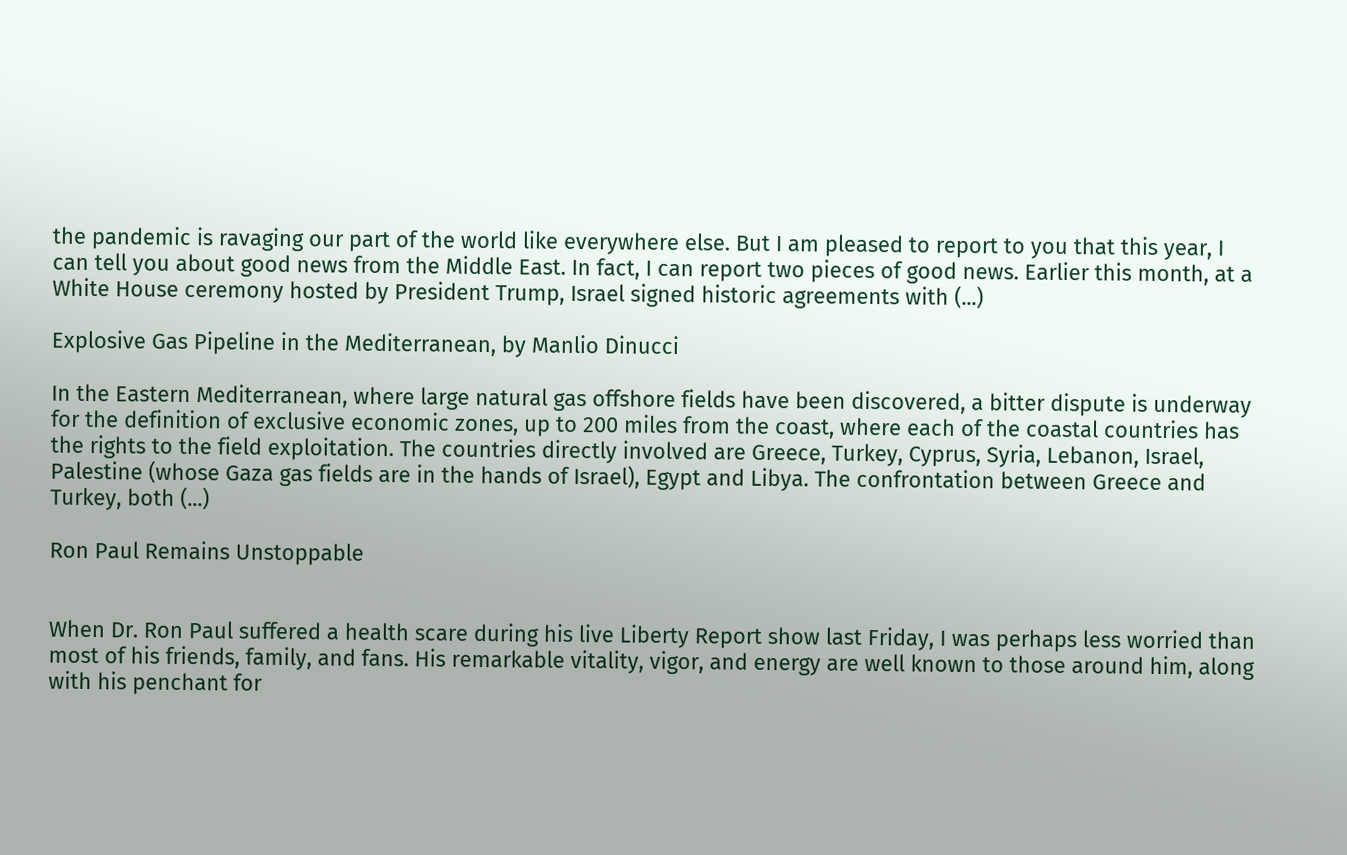the pandemic is ravaging our part of the world like everywhere else. But I am pleased to report to you that this year, I can tell you about good news from the Middle East. In fact, I can report two pieces of good news. Earlier this month, at a White House ceremony hosted by President Trump, Israel signed historic agreements with (...)

Explosive Gas Pipeline in the Mediterranean, by Manlio Dinucci

In the Eastern Mediterranean, where large natural gas offshore fields have been discovered, a bitter dispute is underway for the definition of exclusive economic zones, up to 200 miles from the coast, where each of the coastal countries has the rights to the field exploitation. The countries directly involved are Greece, Turkey, Cyprus, Syria, Lebanon, Israel, Palestine (whose Gaza gas fields are in the hands of Israel), Egypt and Libya. The confrontation between Greece and Turkey, both (...)

Ron Paul Remains Unstoppable


When Dr. Ron Paul suffered a health scare during his live Liberty Report show last Friday, I was perhaps less worried than most of his friends, family, and fans. His remarkable vitality, vigor, and energy are well known to those around him, along with his penchant for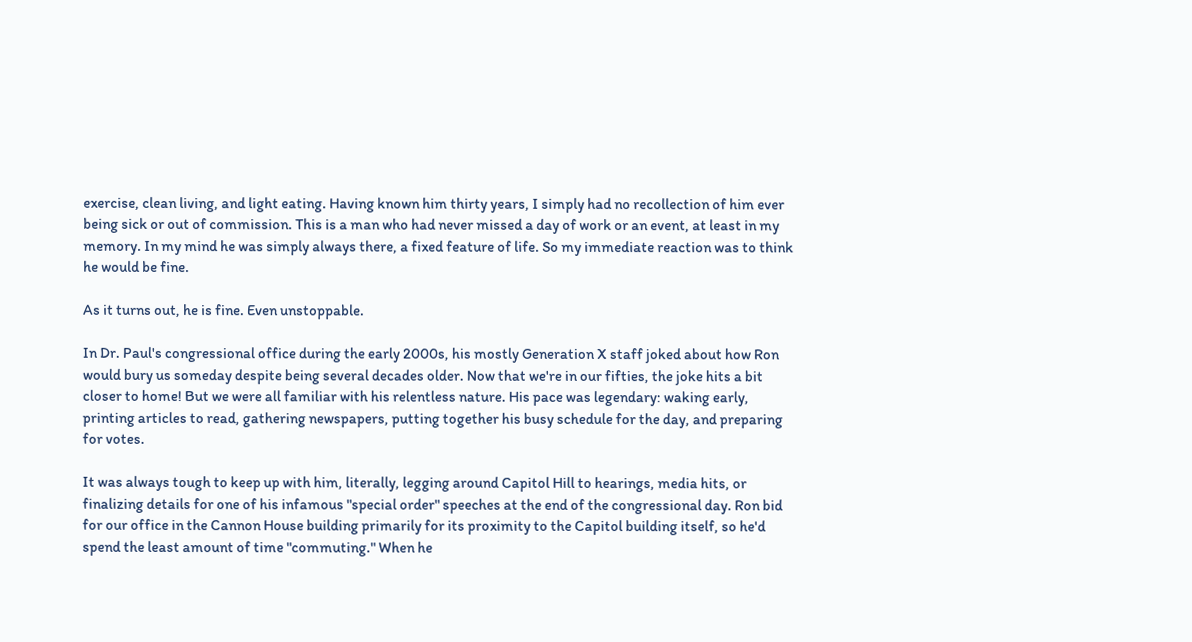exercise, clean living, and light eating. Having known him thirty years, I simply had no recollection of him ever being sick or out of commission. This is a man who had never missed a day of work or an event, at least in my memory. In my mind he was simply always there, a fixed feature of life. So my immediate reaction was to think he would be fine.

As it turns out, he is fine. Even unstoppable.

In Dr. Paul's congressional office during the early 2000s, his mostly Generation X staff joked about how Ron would bury us someday despite being several decades older. Now that we're in our fifties, the joke hits a bit closer to home! But we were all familiar with his relentless nature. His pace was legendary: waking early, printing articles to read, gathering newspapers, putting together his busy schedule for the day, and preparing for votes.

It was always tough to keep up with him, literally, legging around Capitol Hill to hearings, media hits, or finalizing details for one of his infamous "special order" speeches at the end of the congressional day. Ron bid for our office in the Cannon House building primarily for its proximity to the Capitol building itself, so he'd spend the least amount of time "commuting." When he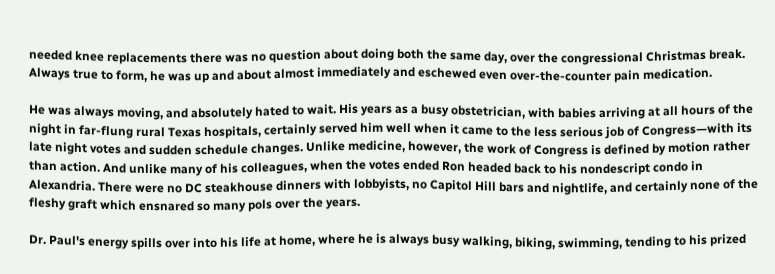needed knee replacements there was no question about doing both the same day, over the congressional Christmas break. Always true to form, he was up and about almost immediately and eschewed even over-the-counter pain medication.

He was always moving, and absolutely hated to wait. His years as a busy obstetrician, with babies arriving at all hours of the night in far-flung rural Texas hospitals, certainly served him well when it came to the less serious job of Congress—with its late night votes and sudden schedule changes. Unlike medicine, however, the work of Congress is defined by motion rather than action. And unlike many of his colleagues, when the votes ended Ron headed back to his nondescript condo in Alexandria. There were no DC steakhouse dinners with lobbyists, no Capitol Hill bars and nightlife, and certainly none of the fleshy graft which ensnared so many pols over the years.

Dr. Paul's energy spills over into his life at home, where he is always busy walking, biking, swimming, tending to his prized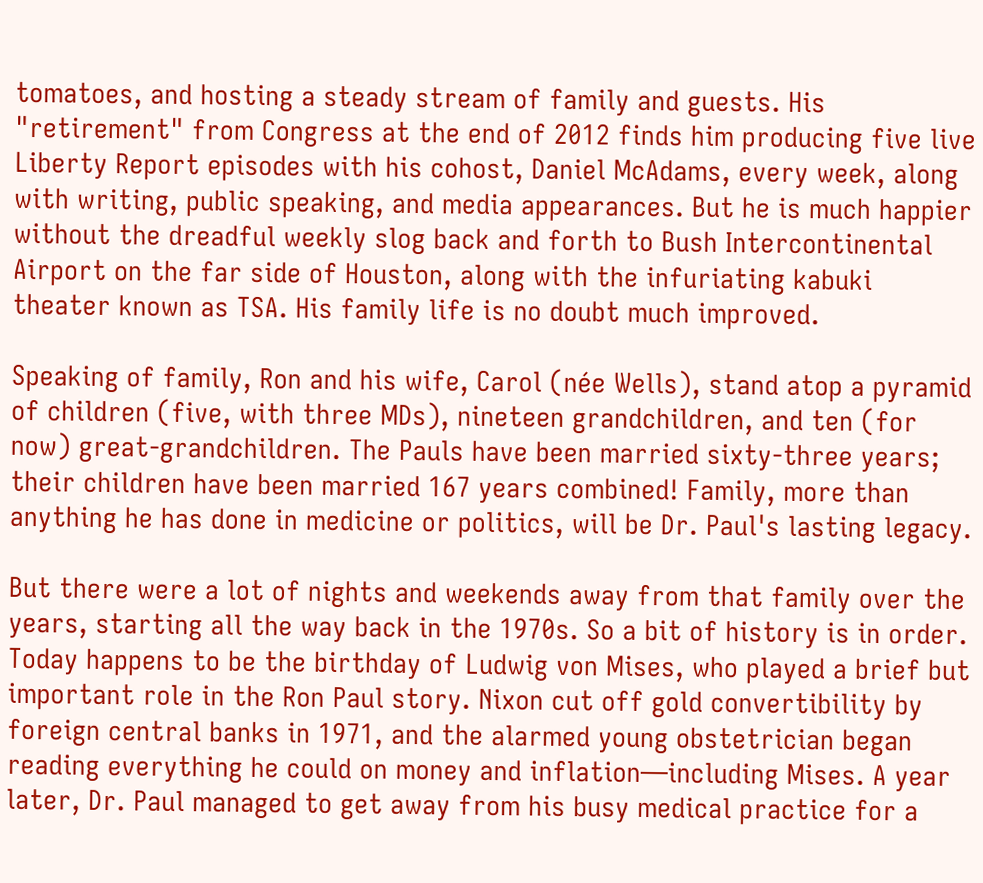tomatoes, and hosting a steady stream of family and guests. His "retirement" from Congress at the end of 2012 finds him producing five live Liberty Report episodes with his cohost, Daniel McAdams, every week, along with writing, public speaking, and media appearances. But he is much happier without the dreadful weekly slog back and forth to Bush Intercontinental Airport on the far side of Houston, along with the infuriating kabuki theater known as TSA. His family life is no doubt much improved.

Speaking of family, Ron and his wife, Carol (née Wells), stand atop a pyramid of children (five, with three MDs), nineteen grandchildren, and ten (for now) great-grandchildren. The Pauls have been married sixty-three years; their children have been married 167 years combined! Family, more than anything he has done in medicine or politics, will be Dr. Paul's lasting legacy.

But there were a lot of nights and weekends away from that family over the years, starting all the way back in the 1970s. So a bit of history is in order. Today happens to be the birthday of Ludwig von Mises, who played a brief but important role in the Ron Paul story. Nixon cut off gold convertibility by foreign central banks in 1971, and the alarmed young obstetrician began reading everything he could on money and inflation—including Mises. A year later, Dr. Paul managed to get away from his busy medical practice for a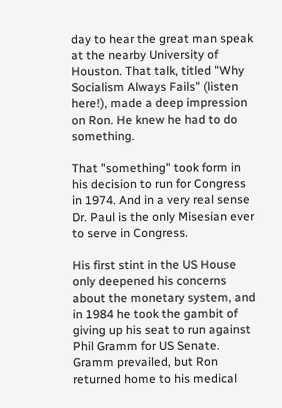day to hear the great man speak at the nearby University of Houston. That talk, titled "Why Socialism Always Fails" (listen here!), made a deep impression on Ron. He knew he had to do something.

That "something" took form in his decision to run for Congress in 1974. And in a very real sense Dr. Paul is the only Misesian ever to serve in Congress.

His first stint in the US House only deepened his concerns about the monetary system, and in 1984 he took the gambit of giving up his seat to run against Phil Gramm for US Senate. Gramm prevailed, but Ron returned home to his medical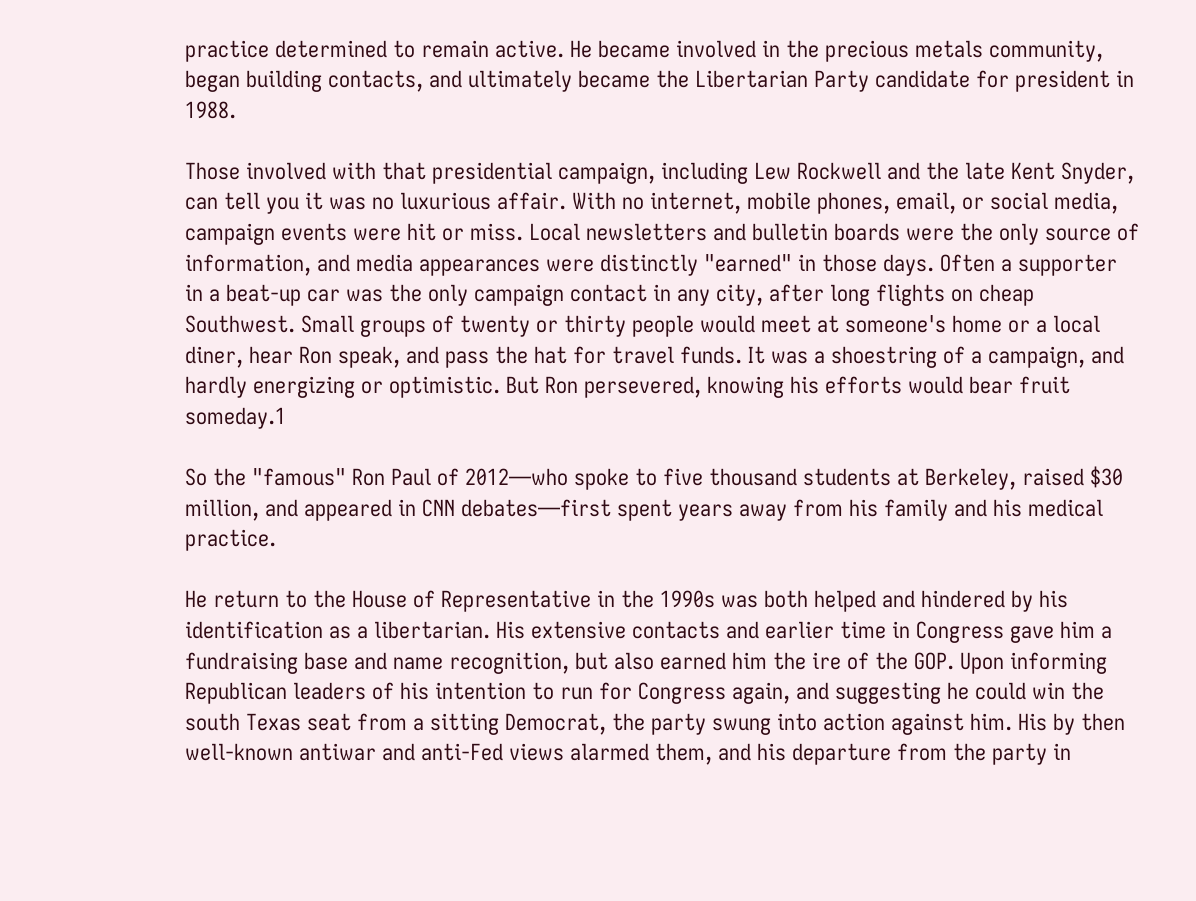practice determined to remain active. He became involved in the precious metals community, began building contacts, and ultimately became the Libertarian Party candidate for president in 1988.

Those involved with that presidential campaign, including Lew Rockwell and the late Kent Snyder, can tell you it was no luxurious affair. With no internet, mobile phones, email, or social media, campaign events were hit or miss. Local newsletters and bulletin boards were the only source of information, and media appearances were distinctly "earned" in those days. Often a supporter in a beat-up car was the only campaign contact in any city, after long flights on cheap Southwest. Small groups of twenty or thirty people would meet at someone's home or a local diner, hear Ron speak, and pass the hat for travel funds. It was a shoestring of a campaign, and hardly energizing or optimistic. But Ron persevered, knowing his efforts would bear fruit someday.1

So the "famous" Ron Paul of 2012—who spoke to five thousand students at Berkeley, raised $30 million, and appeared in CNN debates—first spent years away from his family and his medical practice.

He return to the House of Representative in the 1990s was both helped and hindered by his identification as a libertarian. His extensive contacts and earlier time in Congress gave him a fundraising base and name recognition, but also earned him the ire of the GOP. Upon informing Republican leaders of his intention to run for Congress again, and suggesting he could win the south Texas seat from a sitting Democrat, the party swung into action against him. His by then well-known antiwar and anti-Fed views alarmed them, and his departure from the party in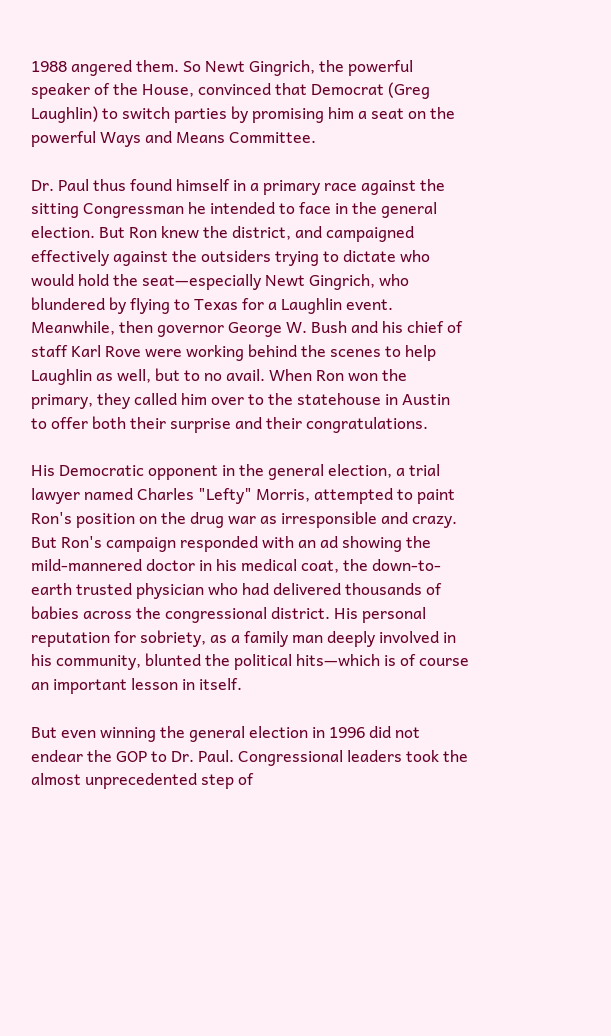1988 angered them. So Newt Gingrich, the powerful speaker of the House, convinced that Democrat (Greg Laughlin) to switch parties by promising him a seat on the powerful Ways and Means Committee.

Dr. Paul thus found himself in a primary race against the sitting Congressman he intended to face in the general election. But Ron knew the district, and campaigned effectively against the outsiders trying to dictate who would hold the seat—especially Newt Gingrich, who blundered by flying to Texas for a Laughlin event. Meanwhile, then governor George W. Bush and his chief of staff Karl Rove were working behind the scenes to help Laughlin as well, but to no avail. When Ron won the primary, they called him over to the statehouse in Austin to offer both their surprise and their congratulations.

His Democratic opponent in the general election, a trial lawyer named Charles "Lefty" Morris, attempted to paint Ron's position on the drug war as irresponsible and crazy. But Ron's campaign responded with an ad showing the mild-mannered doctor in his medical coat, the down-to-earth trusted physician who had delivered thousands of babies across the congressional district. His personal reputation for sobriety, as a family man deeply involved in his community, blunted the political hits—which is of course an important lesson in itself.

But even winning the general election in 1996 did not endear the GOP to Dr. Paul. Congressional leaders took the almost unprecedented step of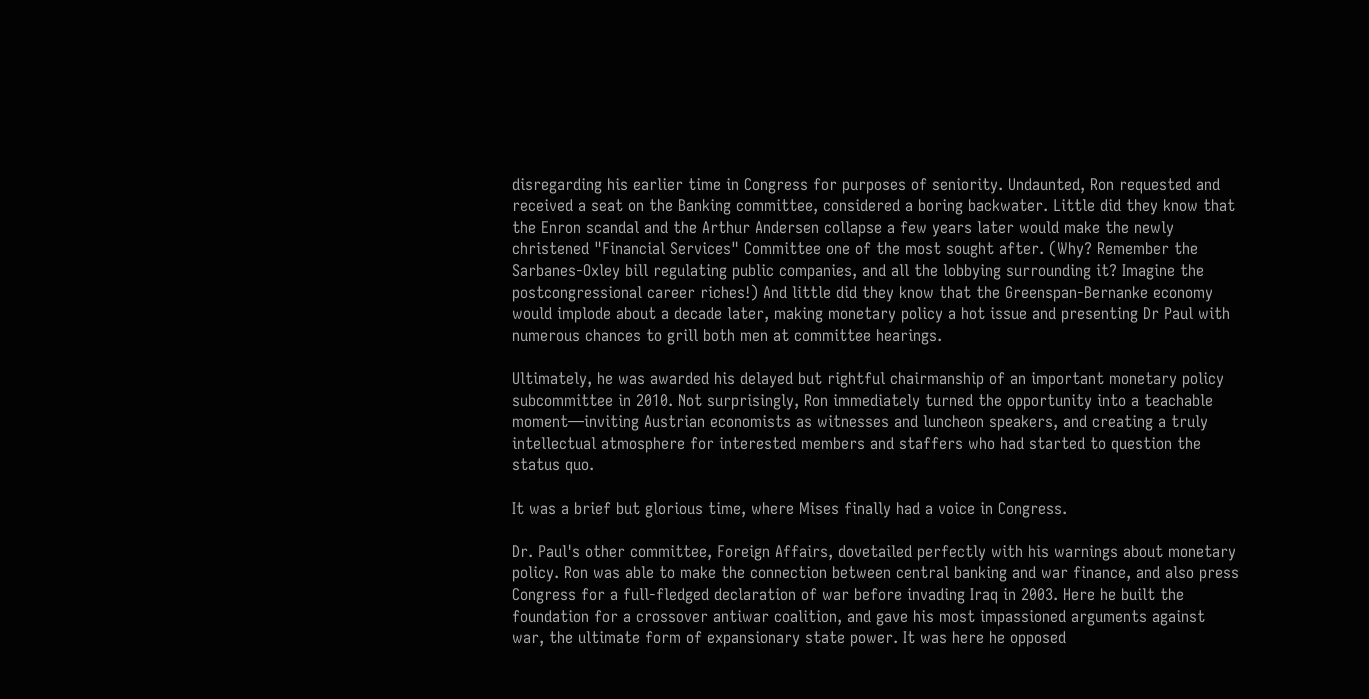disregarding his earlier time in Congress for purposes of seniority. Undaunted, Ron requested and received a seat on the Banking committee, considered a boring backwater. Little did they know that the Enron scandal and the Arthur Andersen collapse a few years later would make the newly christened "Financial Services" Committee one of the most sought after. (Why? Remember the Sarbanes-Oxley bill regulating public companies, and all the lobbying surrounding it? Imagine the postcongressional career riches!) And little did they know that the Greenspan-Bernanke economy would implode about a decade later, making monetary policy a hot issue and presenting Dr Paul with numerous chances to grill both men at committee hearings.

Ultimately, he was awarded his delayed but rightful chairmanship of an important monetary policy subcommittee in 2010. Not surprisingly, Ron immediately turned the opportunity into a teachable moment—inviting Austrian economists as witnesses and luncheon speakers, and creating a truly intellectual atmosphere for interested members and staffers who had started to question the status quo.

It was a brief but glorious time, where Mises finally had a voice in Congress.

Dr. Paul's other committee, Foreign Affairs, dovetailed perfectly with his warnings about monetary policy. Ron was able to make the connection between central banking and war finance, and also press Congress for a full-fledged declaration of war before invading Iraq in 2003. Here he built the foundation for a crossover antiwar coalition, and gave his most impassioned arguments against war, the ultimate form of expansionary state power. It was here he opposed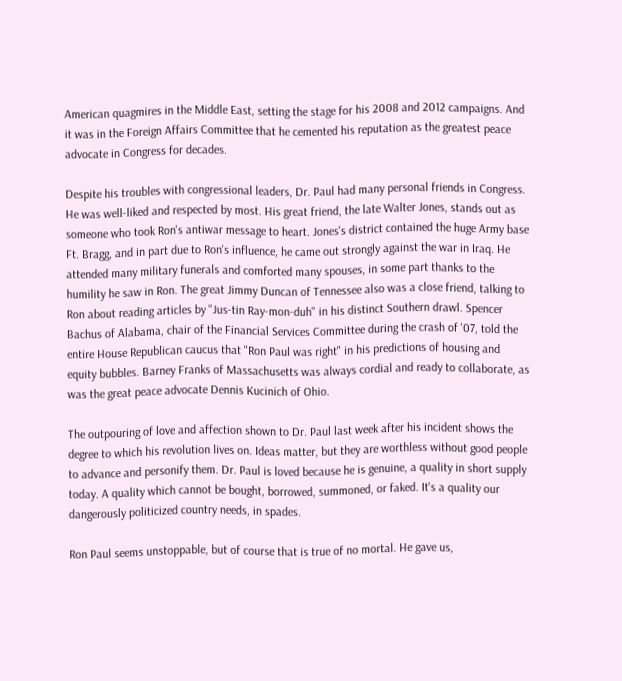American quagmires in the Middle East, setting the stage for his 2008 and 2012 campaigns. And it was in the Foreign Affairs Committee that he cemented his reputation as the greatest peace advocate in Congress for decades.

Despite his troubles with congressional leaders, Dr. Paul had many personal friends in Congress. He was well-liked and respected by most. His great friend, the late Walter Jones, stands out as someone who took Ron's antiwar message to heart. Jones's district contained the huge Army base Ft. Bragg, and in part due to Ron's influence, he came out strongly against the war in Iraq. He attended many military funerals and comforted many spouses, in some part thanks to the humility he saw in Ron. The great Jimmy Duncan of Tennessee also was a close friend, talking to Ron about reading articles by "Jus-tin Ray-mon-duh" in his distinct Southern drawl. Spencer Bachus of Alabama, chair of the Financial Services Committee during the crash of '07, told the entire House Republican caucus that "Ron Paul was right" in his predictions of housing and equity bubbles. Barney Franks of Massachusetts was always cordial and ready to collaborate, as was the great peace advocate Dennis Kucinich of Ohio.

The outpouring of love and affection shown to Dr. Paul last week after his incident shows the degree to which his revolution lives on. Ideas matter, but they are worthless without good people to advance and personify them. Dr. Paul is loved because he is genuine, a quality in short supply today. A quality which cannot be bought, borrowed, summoned, or faked. It's a quality our dangerously politicized country needs, in spades.

Ron Paul seems unstoppable, but of course that is true of no mortal. He gave us,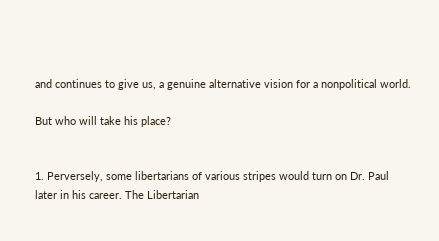and continues to give us, a genuine alternative vision for a nonpolitical world.

But who will take his place?


1. Perversely, some libertarians of various stripes would turn on Dr. Paul later in his career. The Libertarian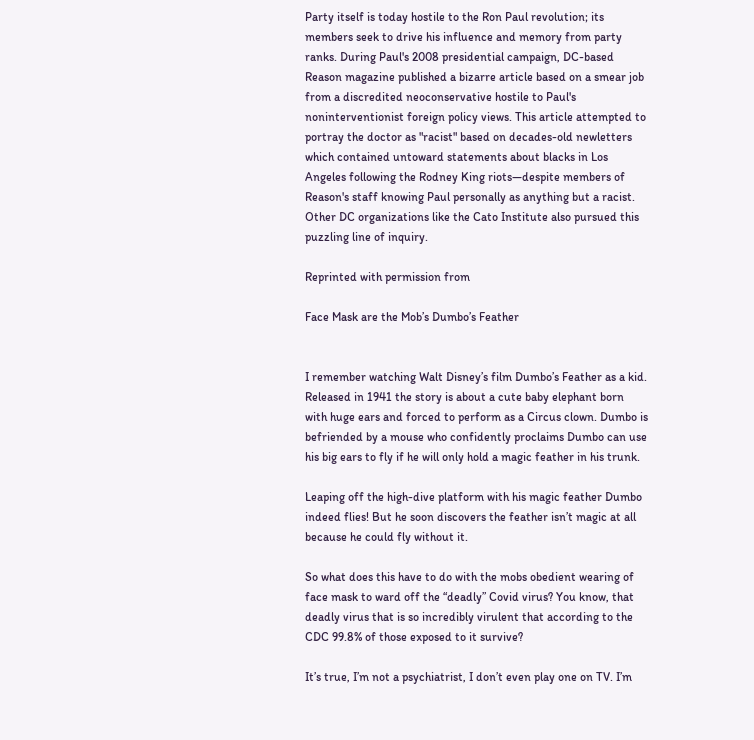Party itself is today hostile to the Ron Paul revolution; its members seek to drive his influence and memory from party ranks. During Paul's 2008 presidential campaign, DC-based Reason magazine published a bizarre article based on a smear job from a discredited neoconservative hostile to Paul's noninterventionist foreign policy views. This article attempted to portray the doctor as "racist" based on decades-old newletters which contained untoward statements about blacks in Los Angeles following the Rodney King riots—despite members of Reason's staff knowing Paul personally as anything but a racist. Other DC organizations like the Cato Institute also pursued this puzzling line of inquiry.

Reprinted with permission from

Face Mask are the Mob’s Dumbo’s Feather


I remember watching Walt Disney’s film Dumbo’s Feather as a kid. Released in 1941 the story is about a cute baby elephant born with huge ears and forced to perform as a Circus clown. Dumbo is befriended by a mouse who confidently proclaims Dumbo can use his big ears to fly if he will only hold a magic feather in his trunk.

Leaping off the high-dive platform with his magic feather Dumbo indeed flies! But he soon discovers the feather isn’t magic at all because he could fly without it.

So what does this have to do with the mobs obedient wearing of face mask to ward off the “deadly” Covid virus? You know, that deadly virus that is so incredibly virulent that according to the CDC 99.8% of those exposed to it survive?

It’s true, I’m not a psychiatrist, I don’t even play one on TV. I’m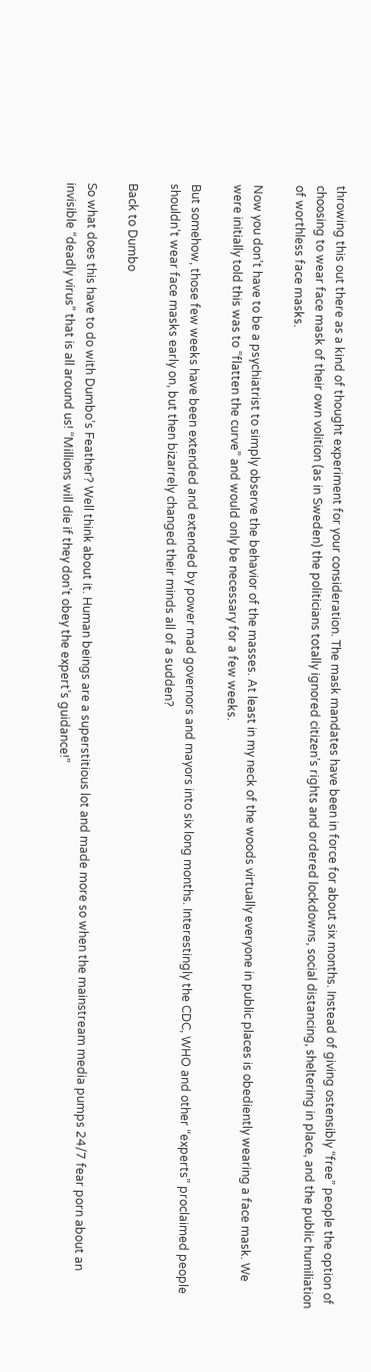throwing this out there as a kind of thought experiment for your consideration. The mask mandates have been in force for about six months. Instead of giving ostensibly “free” people the option of choosing to wear face mask of their own volition (as in Sweden) the politicians totally ignored citizen’s rights and ordered lockdowns, social distancing, sheltering in place, and the public humiliation of worthless face masks.

Now you don’t have to be a psychiatrist to simply observe the behavior of the masses. At least in my neck of the woods virtually everyone in public places is obediently wearing a face mask. We were initially told this was to “flatten the curve” and would only be necessary for a few weeks.

But somehow, those few weeks have been extended and extended by power mad governors and mayors into six long months. Interestingly the CDC, WHO and other “experts” proclaimed people shouldn’t wear face masks early on, but then bizarrely changed their minds all of a sudden?

Back to Dumbo

So what does this have to do with Dumbo’s Feather? Well think about it. Human beings are a superstitious lot and made more so when the mainstream media pumps 24/7 fear porn about an invisible “deadly virus” that is all around us! “Millions will die if they don’t obey the expert’s guidance!”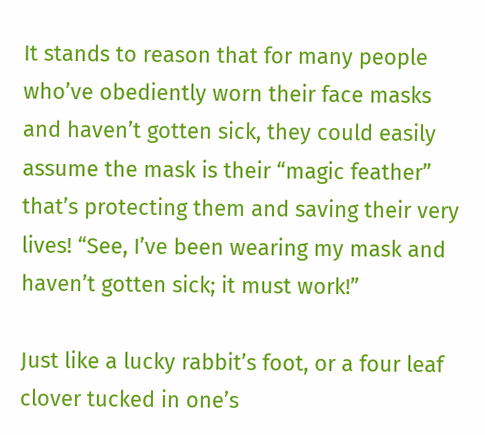It stands to reason that for many people who’ve obediently worn their face masks and haven’t gotten sick, they could easily assume the mask is their “magic feather” that’s protecting them and saving their very lives! “See, I’ve been wearing my mask and haven’t gotten sick; it must work!”

Just like a lucky rabbit’s foot, or a four leaf clover tucked in one’s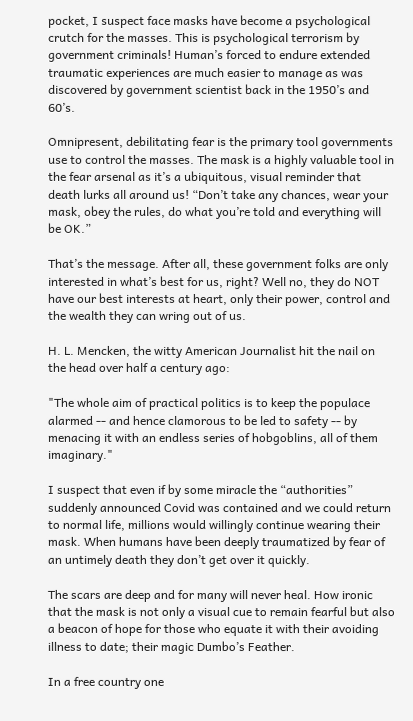pocket, I suspect face masks have become a psychological crutch for the masses. This is psychological terrorism by government criminals! Human’s forced to endure extended traumatic experiences are much easier to manage as was discovered by government scientist back in the 1950’s and 60’s.

Omnipresent, debilitating fear is the primary tool governments use to control the masses. The mask is a highly valuable tool in the fear arsenal as it’s a ubiquitous, visual reminder that death lurks all around us! “Don’t take any chances, wear your mask, obey the rules, do what you’re told and everything will be OK.”

That’s the message. After all, these government folks are only interested in what’s best for us, right? Well no, they do NOT have our best interests at heart, only their power, control and the wealth they can wring out of us.

H. L. Mencken, the witty American Journalist hit the nail on the head over half a century ago:

"The whole aim of practical politics is to keep the populace alarmed -- and hence clamorous to be led to safety -- by menacing it with an endless series of hobgoblins, all of them imaginary."

I suspect that even if by some miracle the “authorities” suddenly announced Covid was contained and we could return to normal life, millions would willingly continue wearing their mask. When humans have been deeply traumatized by fear of an untimely death they don’t get over it quickly.

The scars are deep and for many will never heal. How ironic that the mask is not only a visual cue to remain fearful but also a beacon of hope for those who equate it with their avoiding illness to date; their magic Dumbo’s Feather.

In a free country one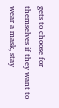gets to choose for themselves if they want to wear a mask, stay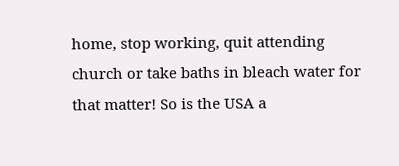home, stop working, quit attending church or take baths in bleach water for that matter! So is the USA a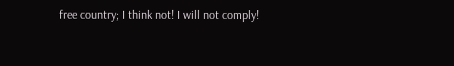free country; I think not! I will not comply!